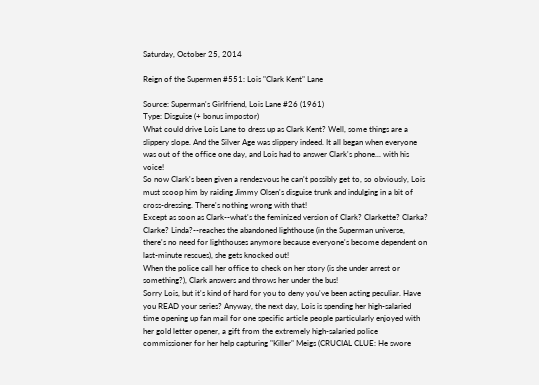Saturday, October 25, 2014

Reign of the Supermen #551: Lois "Clark Kent" Lane

Source: Superman's Girlfriend, Lois Lane #26 (1961)
Type: Disguise (+ bonus impostor)
What could drive Lois Lane to dress up as Clark Kent? Well, some things are a slippery slope. And the Silver Age was slippery indeed. It all began when everyone was out of the office one day, and Lois had to answer Clark's phone... with his voice!
So now Clark's been given a rendezvous he can't possibly get to, so obviously, Lois must scoop him by raiding Jimmy Olsen's disguise trunk and indulging in a bit of cross-dressing. There's nothing wrong with that!
Except as soon as Clark--what's the feminized version of Clark? Clarkette? Clarka? Clarke? Linda?--reaches the abandoned lighthouse (in the Superman universe, there's no need for lighthouses anymore because everyone's become dependent on last-minute rescues), she gets knocked out!
When the police call her office to check on her story (is she under arrest or something?), Clark answers and throws her under the bus!
Sorry Lois, but it's kind of hard for you to deny you've been acting peculiar. Have you READ your series? Anyway, the next day, Lois is spending her high-salaried time opening up fan mail for one specific article people particularly enjoyed with her gold letter opener, a gift from the extremely high-salaried police commissioner for her help capturing "Killer" Meigs (CRUCIAL CLUE: He swore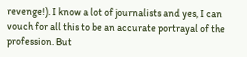revenge!). I know a lot of journalists and yes, I can vouch for all this to be an accurate portrayal of the profession. But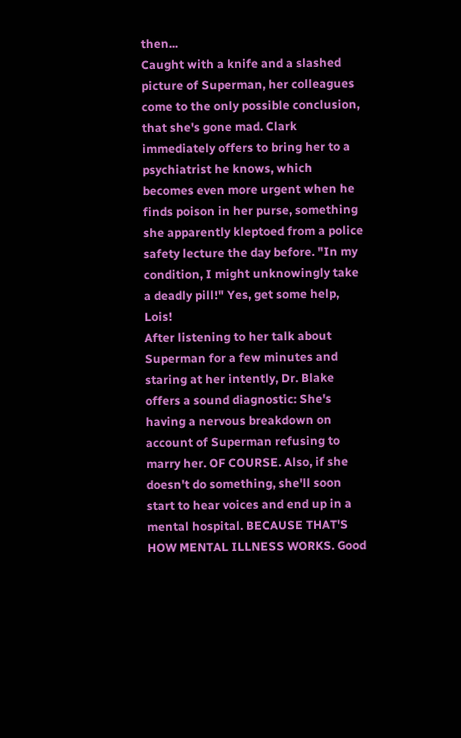then...
Caught with a knife and a slashed picture of Superman, her colleagues come to the only possible conclusion, that she's gone mad. Clark immediately offers to bring her to a psychiatrist he knows, which becomes even more urgent when he finds poison in her purse, something she apparently kleptoed from a police safety lecture the day before. "In my condition, I might unknowingly take a deadly pill!" Yes, get some help, Lois!
After listening to her talk about Superman for a few minutes and staring at her intently, Dr. Blake offers a sound diagnostic: She's having a nervous breakdown on account of Superman refusing to marry her. OF COURSE. Also, if she doesn't do something, she'll soon start to hear voices and end up in a mental hospital. BECAUSE THAT'S HOW MENTAL ILLNESS WORKS. Good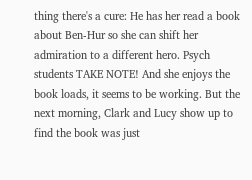thing there's a cure: He has her read a book about Ben-Hur so she can shift her admiration to a different hero. Psych students TAKE NOTE! And she enjoys the book loads, it seems to be working. But the next morning, Clark and Lucy show up to find the book was just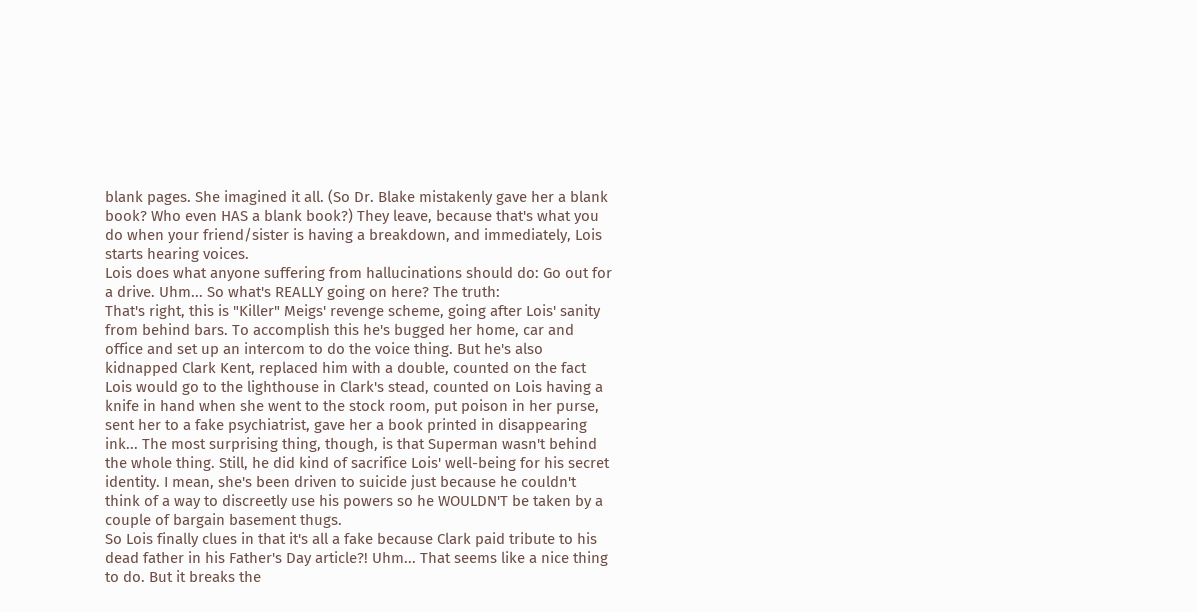blank pages. She imagined it all. (So Dr. Blake mistakenly gave her a blank book? Who even HAS a blank book?) They leave, because that's what you do when your friend/sister is having a breakdown, and immediately, Lois starts hearing voices.
Lois does what anyone suffering from hallucinations should do: Go out for a drive. Uhm... So what's REALLY going on here? The truth:
That's right, this is "Killer" Meigs' revenge scheme, going after Lois' sanity from behind bars. To accomplish this he's bugged her home, car and office and set up an intercom to do the voice thing. But he's also kidnapped Clark Kent, replaced him with a double, counted on the fact Lois would go to the lighthouse in Clark's stead, counted on Lois having a knife in hand when she went to the stock room, put poison in her purse, sent her to a fake psychiatrist, gave her a book printed in disappearing ink... The most surprising thing, though, is that Superman wasn't behind the whole thing. Still, he did kind of sacrifice Lois' well-being for his secret identity. I mean, she's been driven to suicide just because he couldn't think of a way to discreetly use his powers so he WOULDN'T be taken by a couple of bargain basement thugs.
So Lois finally clues in that it's all a fake because Clark paid tribute to his dead father in his Father's Day article?! Uhm... That seems like a nice thing to do. But it breaks the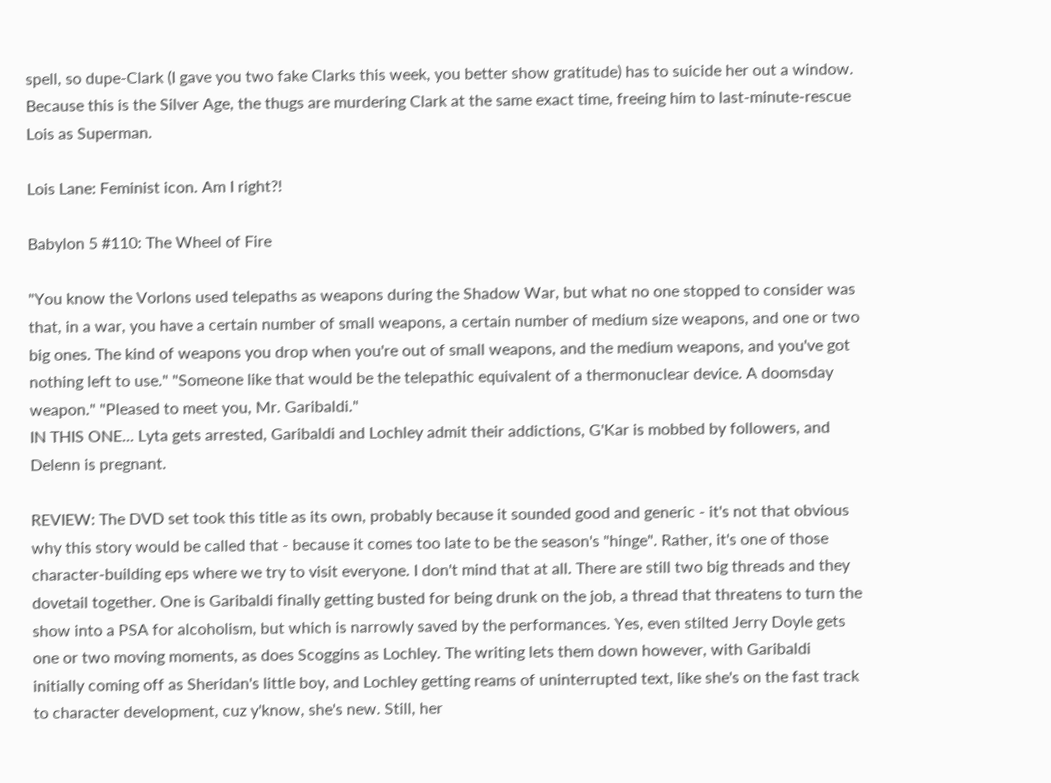spell, so dupe-Clark (I gave you two fake Clarks this week, you better show gratitude) has to suicide her out a window. Because this is the Silver Age, the thugs are murdering Clark at the same exact time, freeing him to last-minute-rescue Lois as Superman.

Lois Lane: Feminist icon. Am I right?!

Babylon 5 #110: The Wheel of Fire

"You know the Vorlons used telepaths as weapons during the Shadow War, but what no one stopped to consider was that, in a war, you have a certain number of small weapons, a certain number of medium size weapons, and one or two big ones. The kind of weapons you drop when you're out of small weapons, and the medium weapons, and you've got nothing left to use." "Someone like that would be the telepathic equivalent of a thermonuclear device. A doomsday weapon." "Pleased to meet you, Mr. Garibaldi."
IN THIS ONE... Lyta gets arrested, Garibaldi and Lochley admit their addictions, G'Kar is mobbed by followers, and Delenn is pregnant.

REVIEW: The DVD set took this title as its own, probably because it sounded good and generic - it's not that obvious why this story would be called that - because it comes too late to be the season's "hinge". Rather, it's one of those character-building eps where we try to visit everyone. I don't mind that at all. There are still two big threads and they dovetail together. One is Garibaldi finally getting busted for being drunk on the job, a thread that threatens to turn the show into a PSA for alcoholism, but which is narrowly saved by the performances. Yes, even stilted Jerry Doyle gets one or two moving moments, as does Scoggins as Lochley. The writing lets them down however, with Garibaldi initially coming off as Sheridan's little boy, and Lochley getting reams of uninterrupted text, like she's on the fast track to character development, cuz y'know, she's new. Still, her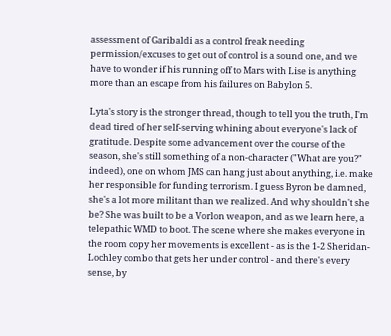assessment of Garibaldi as a control freak needing permission/excuses to get out of control is a sound one, and we have to wonder if his running off to Mars with Lise is anything more than an escape from his failures on Babylon 5.

Lyta's story is the stronger thread, though to tell you the truth, I'm dead tired of her self-serving whining about everyone's lack of gratitude. Despite some advancement over the course of the season, she's still something of a non-character ("What are you?" indeed), one on whom JMS can hang just about anything, i.e. make her responsible for funding terrorism. I guess Byron be damned, she's a lot more militant than we realized. And why shouldn't she be? She was built to be a Vorlon weapon, and as we learn here, a telepathic WMD to boot. The scene where she makes everyone in the room copy her movements is excellent - as is the 1-2 Sheridan-Lochley combo that gets her under control - and there's every sense, by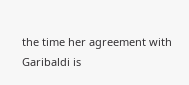the time her agreement with Garibaldi is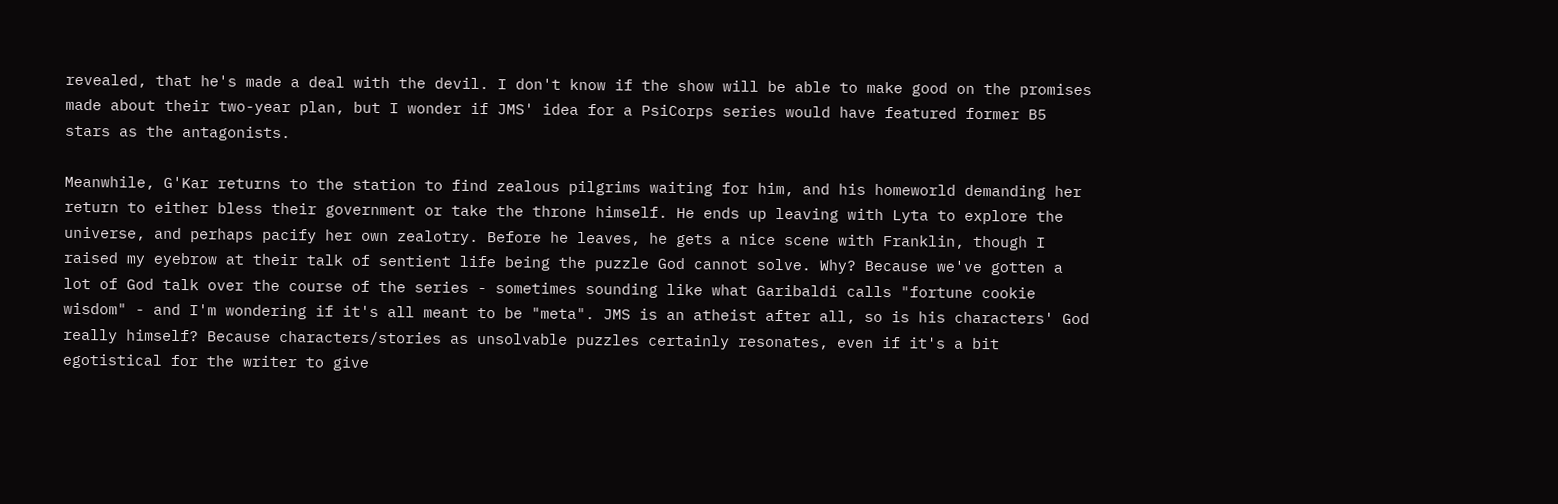revealed, that he's made a deal with the devil. I don't know if the show will be able to make good on the promises made about their two-year plan, but I wonder if JMS' idea for a PsiCorps series would have featured former B5 stars as the antagonists.

Meanwhile, G'Kar returns to the station to find zealous pilgrims waiting for him, and his homeworld demanding her return to either bless their government or take the throne himself. He ends up leaving with Lyta to explore the universe, and perhaps pacify her own zealotry. Before he leaves, he gets a nice scene with Franklin, though I raised my eyebrow at their talk of sentient life being the puzzle God cannot solve. Why? Because we've gotten a lot of God talk over the course of the series - sometimes sounding like what Garibaldi calls "fortune cookie wisdom" - and I'm wondering if it's all meant to be "meta". JMS is an atheist after all, so is his characters' God really himself? Because characters/stories as unsolvable puzzles certainly resonates, even if it's a bit egotistical for the writer to give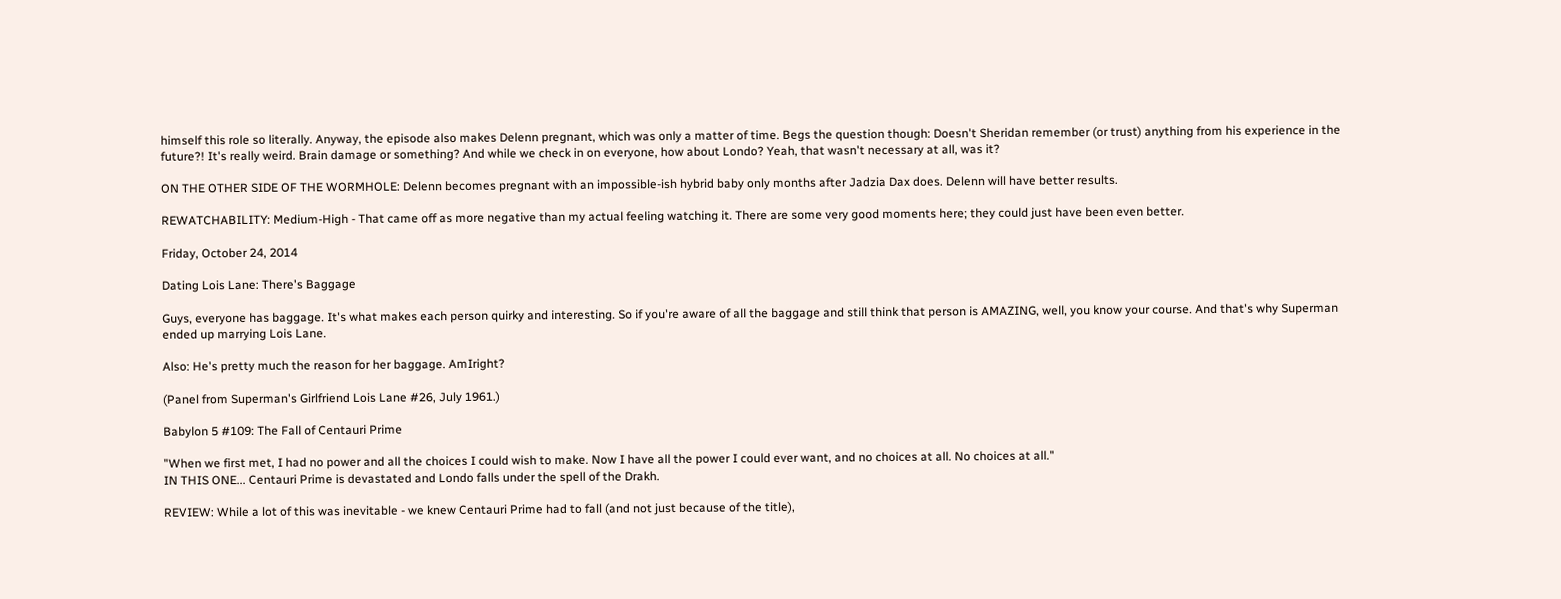himself this role so literally. Anyway, the episode also makes Delenn pregnant, which was only a matter of time. Begs the question though: Doesn't Sheridan remember (or trust) anything from his experience in the future?! It's really weird. Brain damage or something? And while we check in on everyone, how about Londo? Yeah, that wasn't necessary at all, was it?

ON THE OTHER SIDE OF THE WORMHOLE: Delenn becomes pregnant with an impossible-ish hybrid baby only months after Jadzia Dax does. Delenn will have better results.

REWATCHABILITY: Medium-High - That came off as more negative than my actual feeling watching it. There are some very good moments here; they could just have been even better.

Friday, October 24, 2014

Dating Lois Lane: There's Baggage

Guys, everyone has baggage. It's what makes each person quirky and interesting. So if you're aware of all the baggage and still think that person is AMAZING, well, you know your course. And that's why Superman ended up marrying Lois Lane.

Also: He's pretty much the reason for her baggage. AmIright?

(Panel from Superman's Girlfriend Lois Lane #26, July 1961.)

Babylon 5 #109: The Fall of Centauri Prime

"When we first met, I had no power and all the choices I could wish to make. Now I have all the power I could ever want, and no choices at all. No choices at all."
IN THIS ONE... Centauri Prime is devastated and Londo falls under the spell of the Drakh.

REVIEW: While a lot of this was inevitable - we knew Centauri Prime had to fall (and not just because of the title),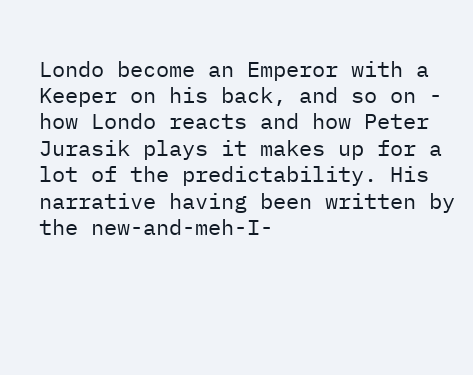Londo become an Emperor with a Keeper on his back, and so on - how Londo reacts and how Peter Jurasik plays it makes up for a lot of the predictability. His narrative having been written by the new-and-meh-I-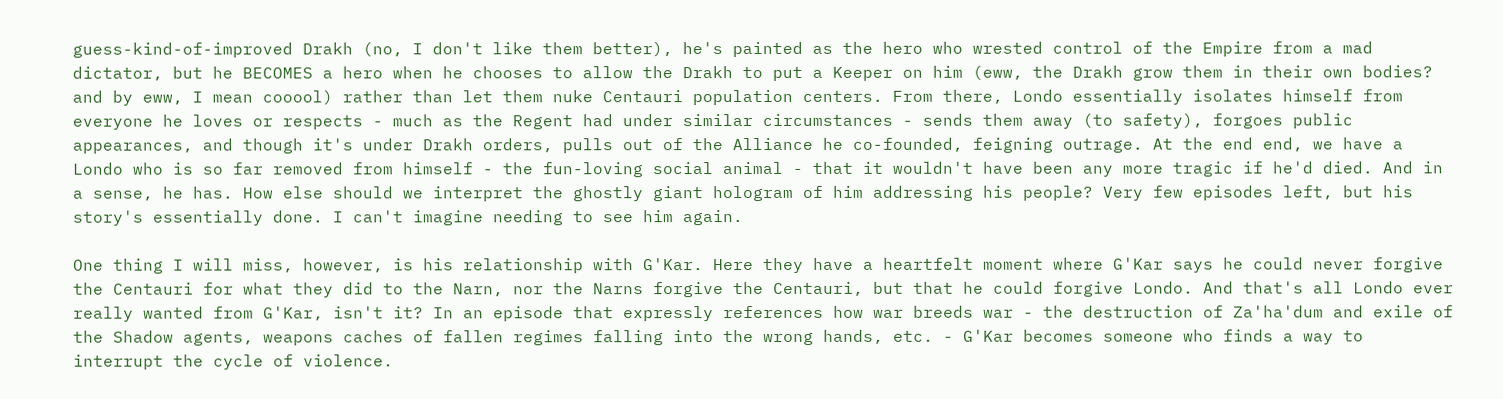guess-kind-of-improved Drakh (no, I don't like them better), he's painted as the hero who wrested control of the Empire from a mad dictator, but he BECOMES a hero when he chooses to allow the Drakh to put a Keeper on him (eww, the Drakh grow them in their own bodies? and by eww, I mean cooool) rather than let them nuke Centauri population centers. From there, Londo essentially isolates himself from everyone he loves or respects - much as the Regent had under similar circumstances - sends them away (to safety), forgoes public appearances, and though it's under Drakh orders, pulls out of the Alliance he co-founded, feigning outrage. At the end end, we have a Londo who is so far removed from himself - the fun-loving social animal - that it wouldn't have been any more tragic if he'd died. And in a sense, he has. How else should we interpret the ghostly giant hologram of him addressing his people? Very few episodes left, but his story's essentially done. I can't imagine needing to see him again.

One thing I will miss, however, is his relationship with G'Kar. Here they have a heartfelt moment where G'Kar says he could never forgive the Centauri for what they did to the Narn, nor the Narns forgive the Centauri, but that he could forgive Londo. And that's all Londo ever really wanted from G'Kar, isn't it? In an episode that expressly references how war breeds war - the destruction of Za'ha'dum and exile of the Shadow agents, weapons caches of fallen regimes falling into the wrong hands, etc. - G'Kar becomes someone who finds a way to interrupt the cycle of violence.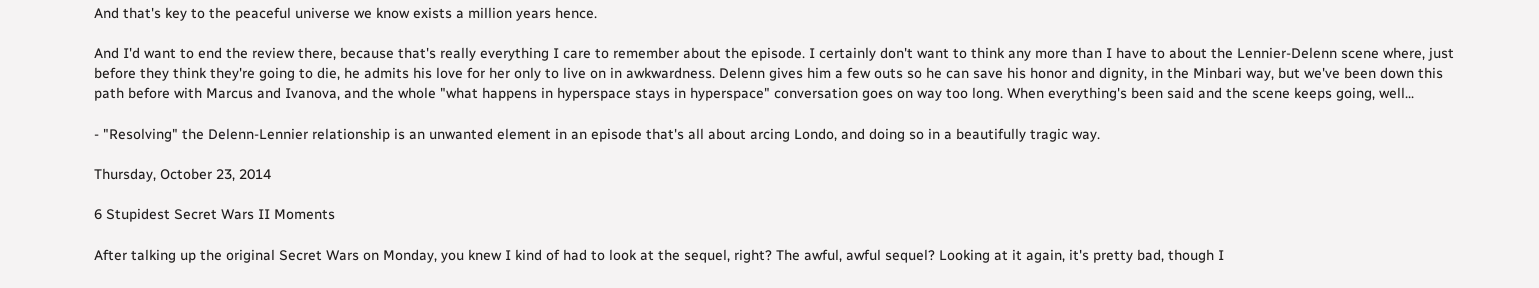And that's key to the peaceful universe we know exists a million years hence.

And I'd want to end the review there, because that's really everything I care to remember about the episode. I certainly don't want to think any more than I have to about the Lennier-Delenn scene where, just before they think they're going to die, he admits his love for her only to live on in awkwardness. Delenn gives him a few outs so he can save his honor and dignity, in the Minbari way, but we've been down this path before with Marcus and Ivanova, and the whole "what happens in hyperspace stays in hyperspace" conversation goes on way too long. When everything's been said and the scene keeps going, well...

- "Resolving" the Delenn-Lennier relationship is an unwanted element in an episode that's all about arcing Londo, and doing so in a beautifully tragic way.

Thursday, October 23, 2014

6 Stupidest Secret Wars II Moments

After talking up the original Secret Wars on Monday, you knew I kind of had to look at the sequel, right? The awful, awful sequel? Looking at it again, it's pretty bad, though I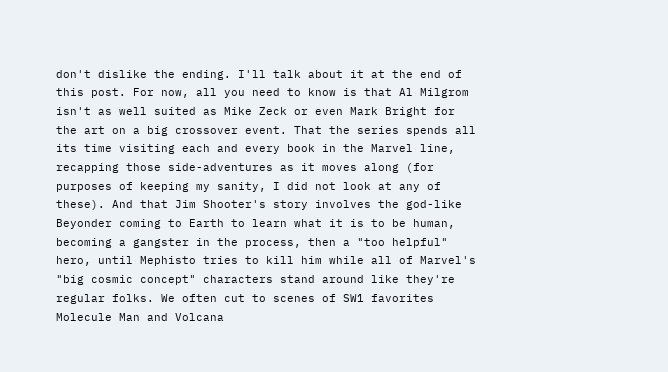don't dislike the ending. I'll talk about it at the end of this post. For now, all you need to know is that Al Milgrom isn't as well suited as Mike Zeck or even Mark Bright for the art on a big crossover event. That the series spends all its time visiting each and every book in the Marvel line, recapping those side-adventures as it moves along (for purposes of keeping my sanity, I did not look at any of these). And that Jim Shooter's story involves the god-like Beyonder coming to Earth to learn what it is to be human, becoming a gangster in the process, then a "too helpful" hero, until Mephisto tries to kill him while all of Marvel's "big cosmic concept" characters stand around like they're regular folks. We often cut to scenes of SW1 favorites Molecule Man and Volcana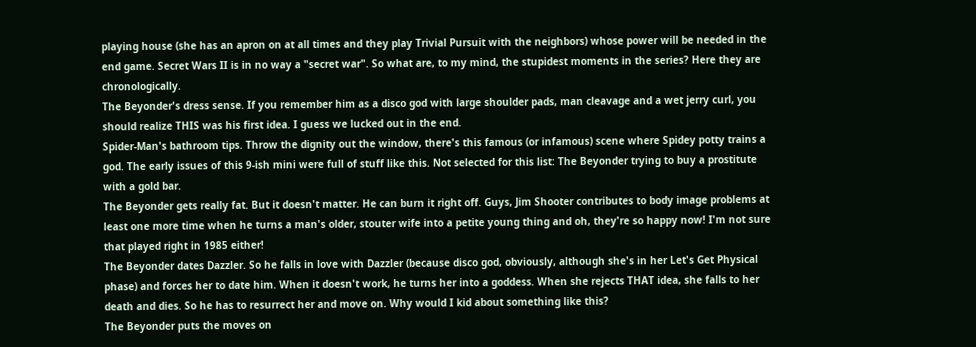playing house (she has an apron on at all times and they play Trivial Pursuit with the neighbors) whose power will be needed in the end game. Secret Wars II is in no way a "secret war". So what are, to my mind, the stupidest moments in the series? Here they are chronologically.
The Beyonder's dress sense. If you remember him as a disco god with large shoulder pads, man cleavage and a wet jerry curl, you should realize THIS was his first idea. I guess we lucked out in the end.
Spider-Man's bathroom tips. Throw the dignity out the window, there's this famous (or infamous) scene where Spidey potty trains a god. The early issues of this 9-ish mini were full of stuff like this. Not selected for this list: The Beyonder trying to buy a prostitute with a gold bar.
The Beyonder gets really fat. But it doesn't matter. He can burn it right off. Guys, Jim Shooter contributes to body image problems at least one more time when he turns a man's older, stouter wife into a petite young thing and oh, they're so happy now! I'm not sure that played right in 1985 either!
The Beyonder dates Dazzler. So he falls in love with Dazzler (because disco god, obviously, although she's in her Let's Get Physical phase) and forces her to date him. When it doesn't work, he turns her into a goddess. When she rejects THAT idea, she falls to her death and dies. So he has to resurrect her and move on. Why would I kid about something like this?
The Beyonder puts the moves on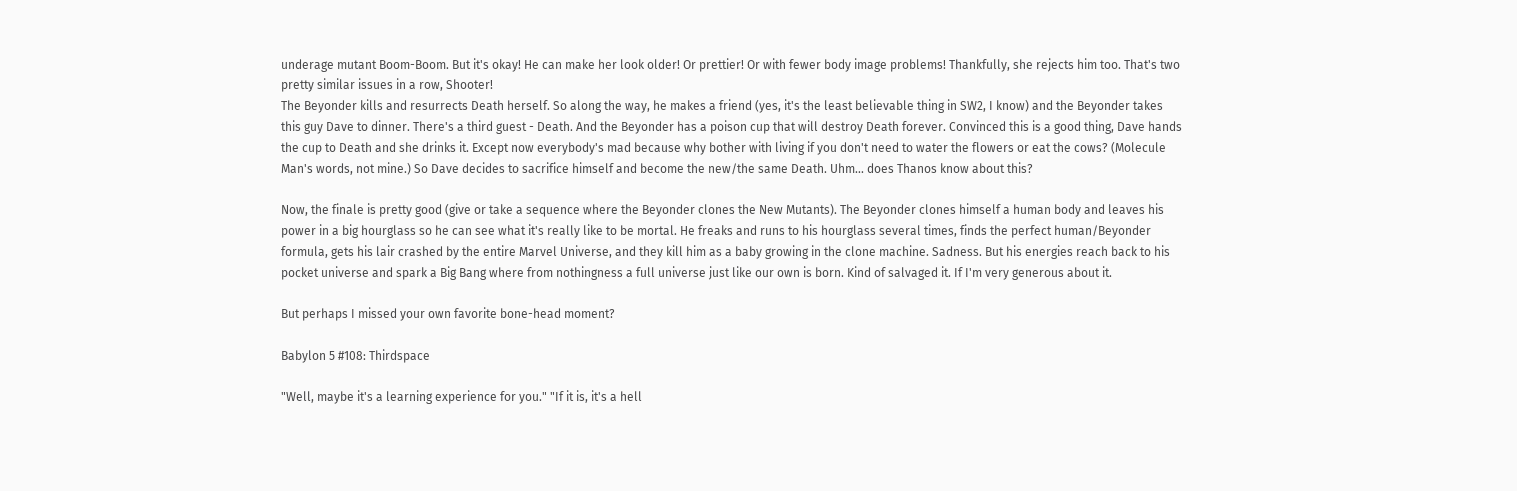underage mutant Boom-Boom. But it's okay! He can make her look older! Or prettier! Or with fewer body image problems! Thankfully, she rejects him too. That's two pretty similar issues in a row, Shooter!
The Beyonder kills and resurrects Death herself. So along the way, he makes a friend (yes, it's the least believable thing in SW2, I know) and the Beyonder takes this guy Dave to dinner. There's a third guest - Death. And the Beyonder has a poison cup that will destroy Death forever. Convinced this is a good thing, Dave hands the cup to Death and she drinks it. Except now everybody's mad because why bother with living if you don't need to water the flowers or eat the cows? (Molecule Man's words, not mine.) So Dave decides to sacrifice himself and become the new/the same Death. Uhm... does Thanos know about this?

Now, the finale is pretty good (give or take a sequence where the Beyonder clones the New Mutants). The Beyonder clones himself a human body and leaves his power in a big hourglass so he can see what it's really like to be mortal. He freaks and runs to his hourglass several times, finds the perfect human/Beyonder formula, gets his lair crashed by the entire Marvel Universe, and they kill him as a baby growing in the clone machine. Sadness. But his energies reach back to his pocket universe and spark a Big Bang where from nothingness a full universe just like our own is born. Kind of salvaged it. If I'm very generous about it.

But perhaps I missed your own favorite bone-head moment?

Babylon 5 #108: Thirdspace

"Well, maybe it's a learning experience for you." "If it is, it's a hell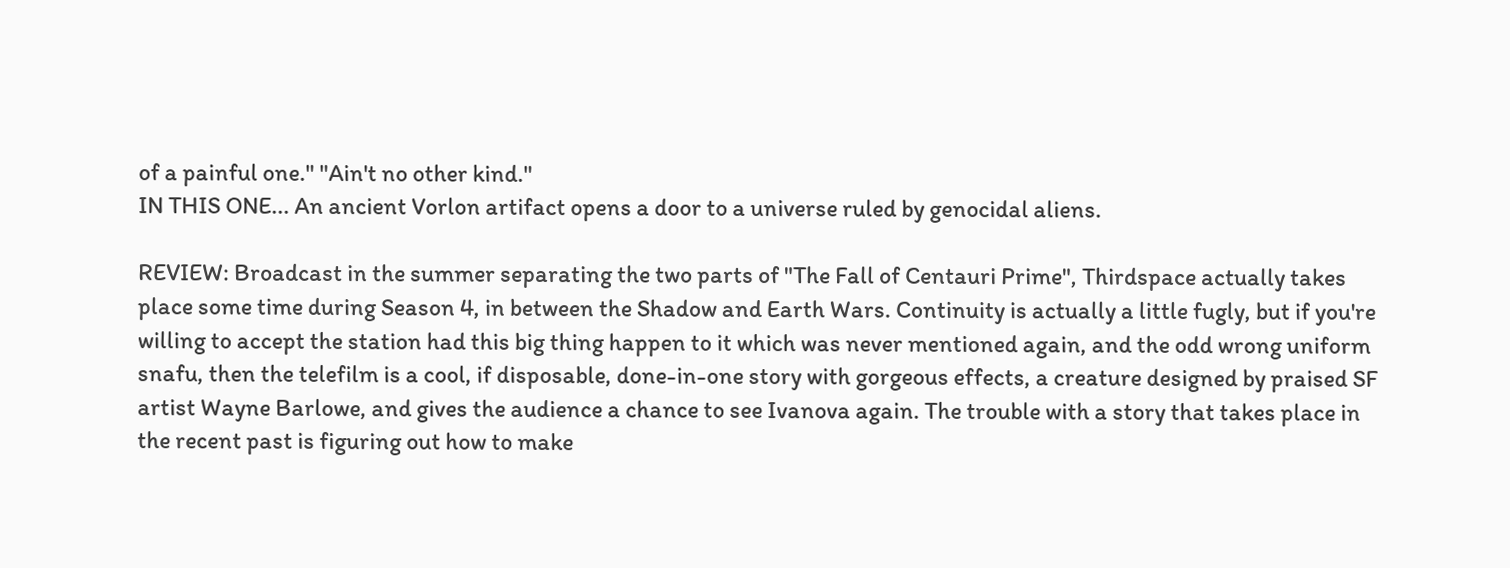of a painful one." "Ain't no other kind."
IN THIS ONE... An ancient Vorlon artifact opens a door to a universe ruled by genocidal aliens.

REVIEW: Broadcast in the summer separating the two parts of "The Fall of Centauri Prime", Thirdspace actually takes place some time during Season 4, in between the Shadow and Earth Wars. Continuity is actually a little fugly, but if you're willing to accept the station had this big thing happen to it which was never mentioned again, and the odd wrong uniform snafu, then the telefilm is a cool, if disposable, done-in-one story with gorgeous effects, a creature designed by praised SF artist Wayne Barlowe, and gives the audience a chance to see Ivanova again. The trouble with a story that takes place in the recent past is figuring out how to make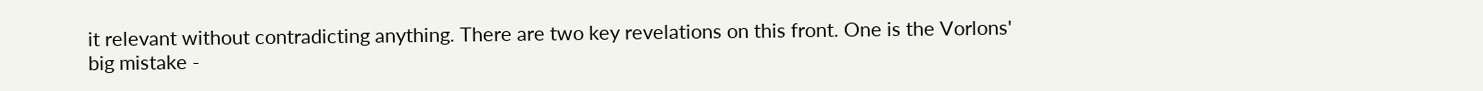it relevant without contradicting anything. There are two key revelations on this front. One is the Vorlons' big mistake -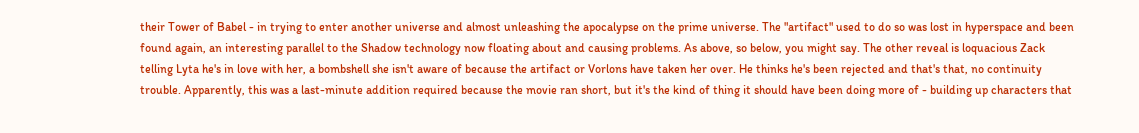their Tower of Babel - in trying to enter another universe and almost unleashing the apocalypse on the prime universe. The "artifact" used to do so was lost in hyperspace and been found again, an interesting parallel to the Shadow technology now floating about and causing problems. As above, so below, you might say. The other reveal is loquacious Zack telling Lyta he's in love with her, a bombshell she isn't aware of because the artifact or Vorlons have taken her over. He thinks he's been rejected and that's that, no continuity trouble. Apparently, this was a last-minute addition required because the movie ran short, but it's the kind of thing it should have been doing more of - building up characters that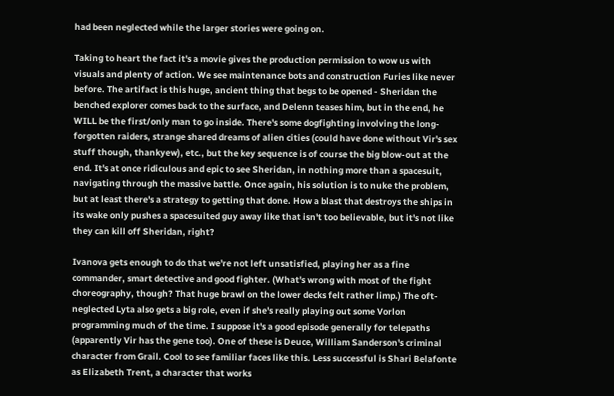had been neglected while the larger stories were going on.

Taking to heart the fact it's a movie gives the production permission to wow us with visuals and plenty of action. We see maintenance bots and construction Furies like never before. The artifact is this huge, ancient thing that begs to be opened - Sheridan the benched explorer comes back to the surface, and Delenn teases him, but in the end, he WILL be the first/only man to go inside. There's some dogfighting involving the long-forgotten raiders, strange shared dreams of alien cities (could have done without Vir's sex stuff though, thankyew), etc., but the key sequence is of course the big blow-out at the end. It's at once ridiculous and epic to see Sheridan, in nothing more than a spacesuit, navigating through the massive battle. Once again, his solution is to nuke the problem, but at least there's a strategy to getting that done. How a blast that destroys the ships in its wake only pushes a spacesuited guy away like that isn't too believable, but it's not like they can kill off Sheridan, right?

Ivanova gets enough to do that we're not left unsatisfied, playing her as a fine commander, smart detective and good fighter. (What's wrong with most of the fight choreography, though? That huge brawl on the lower decks felt rather limp.) The oft-neglected Lyta also gets a big role, even if she's really playing out some Vorlon programming much of the time. I suppose it's a good episode generally for telepaths (apparently Vir has the gene too). One of these is Deuce, William Sanderson's criminal character from Grail. Cool to see familiar faces like this. Less successful is Shari Belafonte as Elizabeth Trent, a character that works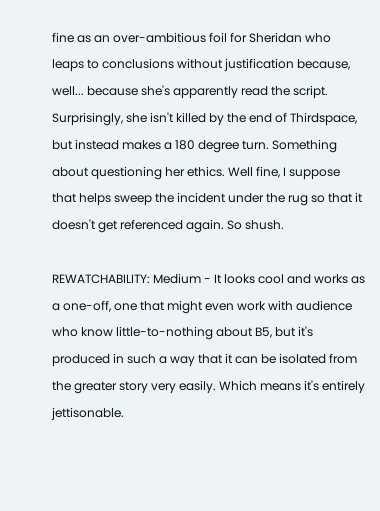fine as an over-ambitious foil for Sheridan who leaps to conclusions without justification because, well... because she's apparently read the script. Surprisingly, she isn't killed by the end of Thirdspace, but instead makes a 180 degree turn. Something about questioning her ethics. Well fine, I suppose that helps sweep the incident under the rug so that it doesn't get referenced again. So shush.

REWATCHABILITY: Medium - It looks cool and works as a one-off, one that might even work with audience who know little-to-nothing about B5, but it's produced in such a way that it can be isolated from the greater story very easily. Which means it's entirely jettisonable.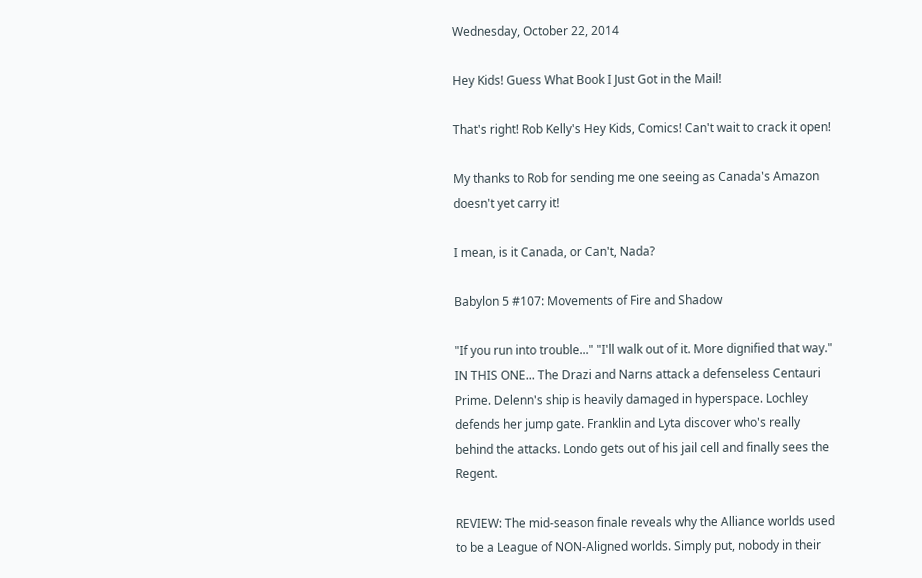Wednesday, October 22, 2014

Hey Kids! Guess What Book I Just Got in the Mail!

That's right! Rob Kelly's Hey Kids, Comics! Can't wait to crack it open!

My thanks to Rob for sending me one seeing as Canada's Amazon doesn't yet carry it!

I mean, is it Canada, or Can't, Nada?

Babylon 5 #107: Movements of Fire and Shadow

"If you run into trouble..." "I'll walk out of it. More dignified that way."
IN THIS ONE... The Drazi and Narns attack a defenseless Centauri Prime. Delenn's ship is heavily damaged in hyperspace. Lochley defends her jump gate. Franklin and Lyta discover who's really behind the attacks. Londo gets out of his jail cell and finally sees the Regent.

REVIEW: The mid-season finale reveals why the Alliance worlds used to be a League of NON-Aligned worlds. Simply put, nobody in their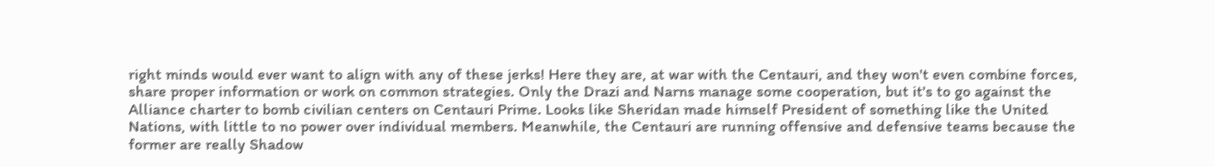right minds would ever want to align with any of these jerks! Here they are, at war with the Centauri, and they won't even combine forces, share proper information or work on common strategies. Only the Drazi and Narns manage some cooperation, but it's to go against the Alliance charter to bomb civilian centers on Centauri Prime. Looks like Sheridan made himself President of something like the United Nations, with little to no power over individual members. Meanwhile, the Centauri are running offensive and defensive teams because the former are really Shadow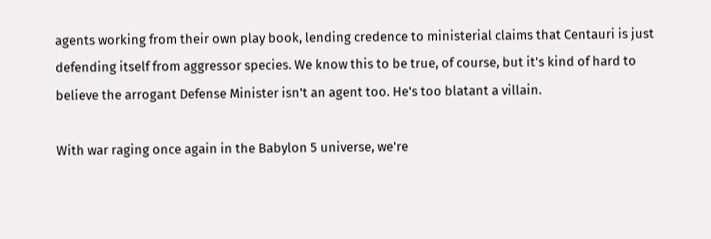agents working from their own play book, lending credence to ministerial claims that Centauri is just defending itself from aggressor species. We know this to be true, of course, but it's kind of hard to believe the arrogant Defense Minister isn't an agent too. He's too blatant a villain.

With war raging once again in the Babylon 5 universe, we're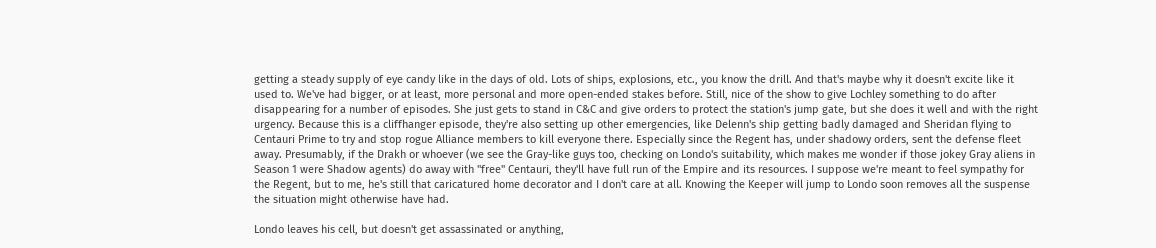getting a steady supply of eye candy like in the days of old. Lots of ships, explosions, etc., you know the drill. And that's maybe why it doesn't excite like it used to. We've had bigger, or at least, more personal and more open-ended stakes before. Still, nice of the show to give Lochley something to do after disappearing for a number of episodes. She just gets to stand in C&C and give orders to protect the station's jump gate, but she does it well and with the right urgency. Because this is a cliffhanger episode, they're also setting up other emergencies, like Delenn's ship getting badly damaged and Sheridan flying to Centauri Prime to try and stop rogue Alliance members to kill everyone there. Especially since the Regent has, under shadowy orders, sent the defense fleet away. Presumably, if the Drakh or whoever (we see the Gray-like guys too, checking on Londo's suitability, which makes me wonder if those jokey Gray aliens in Season 1 were Shadow agents) do away with "free" Centauri, they'll have full run of the Empire and its resources. I suppose we're meant to feel sympathy for the Regent, but to me, he's still that caricatured home decorator and I don't care at all. Knowing the Keeper will jump to Londo soon removes all the suspense the situation might otherwise have had.

Londo leaves his cell, but doesn't get assassinated or anything,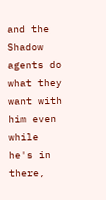and the Shadow agents do what they want with him even while he's in there,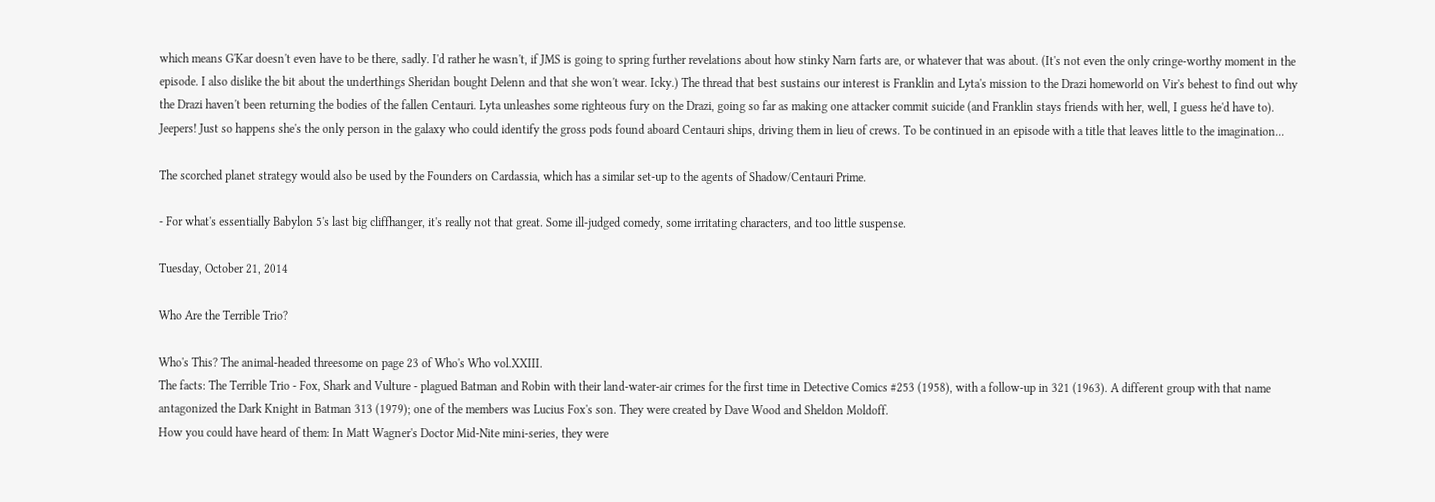which means G'Kar doesn't even have to be there, sadly. I'd rather he wasn't, if JMS is going to spring further revelations about how stinky Narn farts are, or whatever that was about. (It's not even the only cringe-worthy moment in the episode. I also dislike the bit about the underthings Sheridan bought Delenn and that she won't wear. Icky.) The thread that best sustains our interest is Franklin and Lyta's mission to the Drazi homeworld on Vir's behest to find out why the Drazi haven't been returning the bodies of the fallen Centauri. Lyta unleashes some righteous fury on the Drazi, going so far as making one attacker commit suicide (and Franklin stays friends with her, well, I guess he'd have to). Jeepers! Just so happens she's the only person in the galaxy who could identify the gross pods found aboard Centauri ships, driving them in lieu of crews. To be continued in an episode with a title that leaves little to the imagination...

The scorched planet strategy would also be used by the Founders on Cardassia, which has a similar set-up to the agents of Shadow/Centauri Prime.

- For what's essentially Babylon 5's last big cliffhanger, it's really not that great. Some ill-judged comedy, some irritating characters, and too little suspense.

Tuesday, October 21, 2014

Who Are the Terrible Trio?

Who's This? The animal-headed threesome on page 23 of Who's Who vol.XXIII.
The facts: The Terrible Trio - Fox, Shark and Vulture - plagued Batman and Robin with their land-water-air crimes for the first time in Detective Comics #253 (1958), with a follow-up in 321 (1963). A different group with that name antagonized the Dark Knight in Batman 313 (1979); one of the members was Lucius Fox's son. They were created by Dave Wood and Sheldon Moldoff.
How you could have heard of them: In Matt Wagner's Doctor Mid-Nite mini-series, they were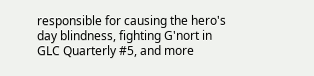responsible for causing the hero's day blindness, fighting G'nort in GLC Quarterly #5, and more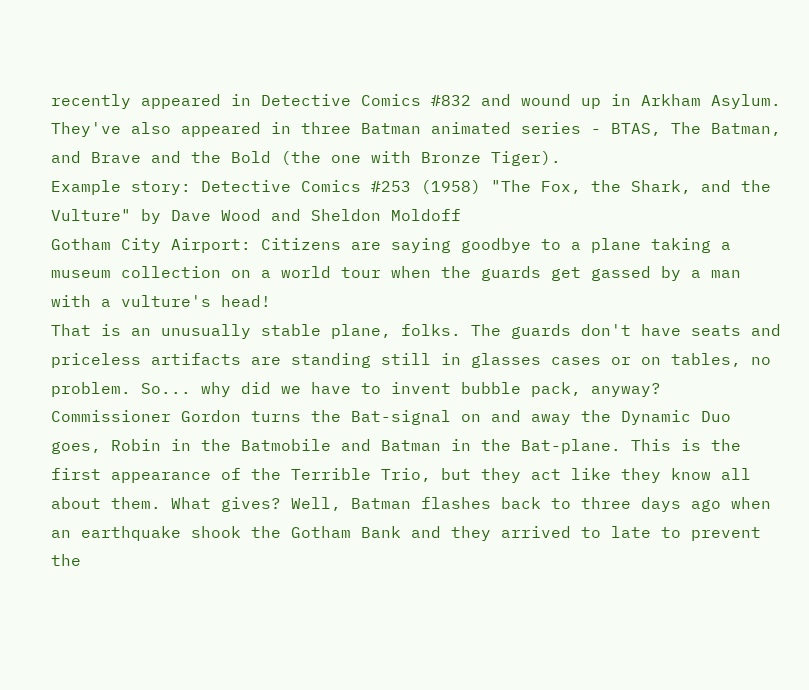recently appeared in Detective Comics #832 and wound up in Arkham Asylum. They've also appeared in three Batman animated series - BTAS, The Batman, and Brave and the Bold (the one with Bronze Tiger).
Example story: Detective Comics #253 (1958) "The Fox, the Shark, and the Vulture" by Dave Wood and Sheldon Moldoff
Gotham City Airport: Citizens are saying goodbye to a plane taking a museum collection on a world tour when the guards get gassed by a man with a vulture's head!
That is an unusually stable plane, folks. The guards don't have seats and priceless artifacts are standing still in glasses cases or on tables, no problem. So... why did we have to invent bubble pack, anyway? Commissioner Gordon turns the Bat-signal on and away the Dynamic Duo goes, Robin in the Batmobile and Batman in the Bat-plane. This is the first appearance of the Terrible Trio, but they act like they know all about them. What gives? Well, Batman flashes back to three days ago when an earthquake shook the Gotham Bank and they arrived to late to prevent the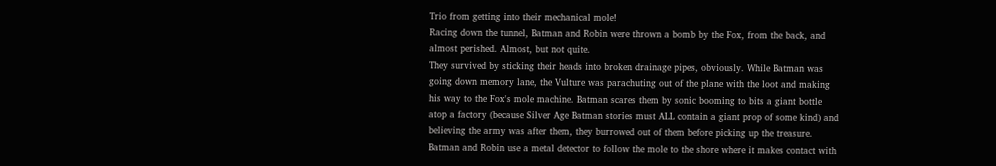Trio from getting into their mechanical mole!
Racing down the tunnel, Batman and Robin were thrown a bomb by the Fox, from the back, and almost perished. Almost, but not quite.
They survived by sticking their heads into broken drainage pipes, obviously. While Batman was going down memory lane, the Vulture was parachuting out of the plane with the loot and making his way to the Fox's mole machine. Batman scares them by sonic booming to bits a giant bottle atop a factory (because Silver Age Batman stories must ALL contain a giant prop of some kind) and believing the army was after them, they burrowed out of them before picking up the treasure. Batman and Robin use a metal detector to follow the mole to the shore where it makes contact with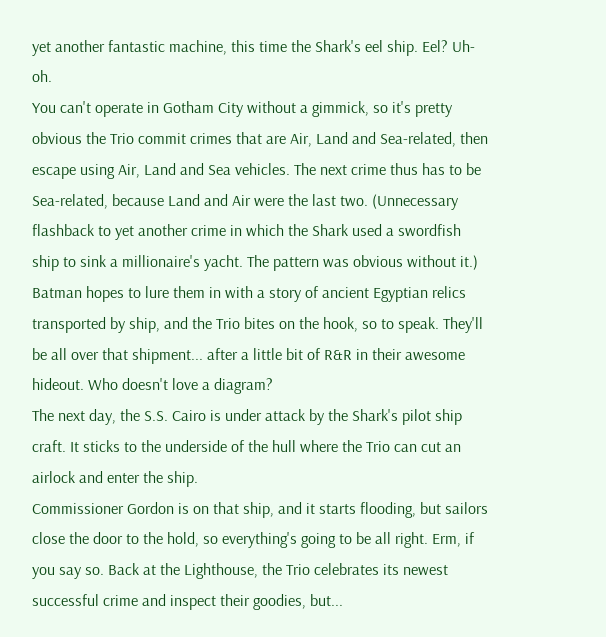yet another fantastic machine, this time the Shark's eel ship. Eel? Uh-oh.
You can't operate in Gotham City without a gimmick, so it's pretty obvious the Trio commit crimes that are Air, Land and Sea-related, then escape using Air, Land and Sea vehicles. The next crime thus has to be Sea-related, because Land and Air were the last two. (Unnecessary flashback to yet another crime in which the Shark used a swordfish ship to sink a millionaire's yacht. The pattern was obvious without it.) Batman hopes to lure them in with a story of ancient Egyptian relics transported by ship, and the Trio bites on the hook, so to speak. They'll be all over that shipment... after a little bit of R&R in their awesome hideout. Who doesn't love a diagram?
The next day, the S.S. Cairo is under attack by the Shark's pilot ship craft. It sticks to the underside of the hull where the Trio can cut an airlock and enter the ship.
Commissioner Gordon is on that ship, and it starts flooding, but sailors close the door to the hold, so everything's going to be all right. Erm, if you say so. Back at the Lighthouse, the Trio celebrates its newest successful crime and inspect their goodies, but...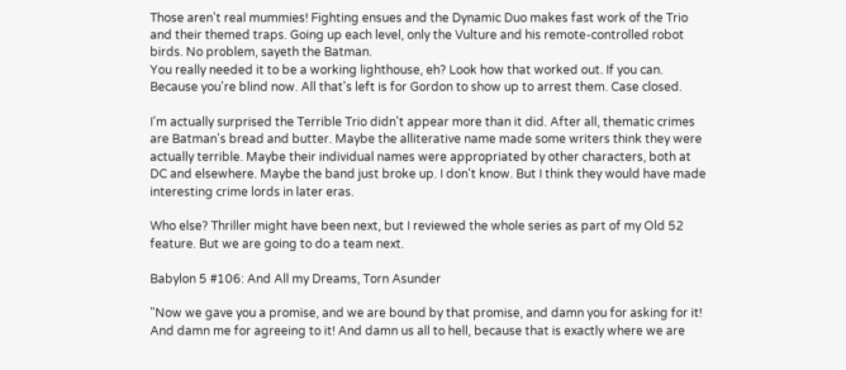Those aren't real mummies! Fighting ensues and the Dynamic Duo makes fast work of the Trio and their themed traps. Going up each level, only the Vulture and his remote-controlled robot birds. No problem, sayeth the Batman.
You really needed it to be a working lighthouse, eh? Look how that worked out. If you can. Because you're blind now. All that's left is for Gordon to show up to arrest them. Case closed.

I'm actually surprised the Terrible Trio didn't appear more than it did. After all, thematic crimes are Batman's bread and butter. Maybe the alliterative name made some writers think they were actually terrible. Maybe their individual names were appropriated by other characters, both at DC and elsewhere. Maybe the band just broke up. I don't know. But I think they would have made interesting crime lords in later eras.

Who else? Thriller might have been next, but I reviewed the whole series as part of my Old 52 feature. But we are going to do a team next.

Babylon 5 #106: And All my Dreams, Torn Asunder

"Now we gave you a promise, and we are bound by that promise, and damn you for asking for it! And damn me for agreeing to it! And damn us all to hell, because that is exactly where we are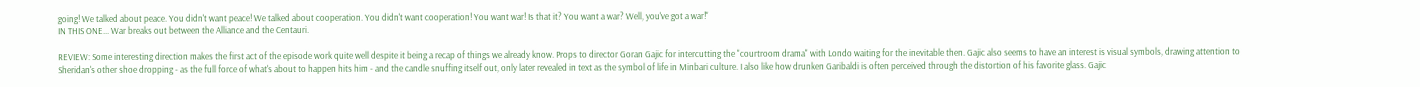going! We talked about peace. You didn't want peace! We talked about cooperation. You didn't want cooperation! You want war! Is that it? You want a war? Well, you've got a war!"
IN THIS ONE... War breaks out between the Alliance and the Centauri.

REVIEW: Some interesting direction makes the first act of the episode work quite well despite it being a recap of things we already know. Props to director Goran Gajic for intercutting the "courtroom drama" with Londo waiting for the inevitable then. Gajic also seems to have an interest is visual symbols, drawing attention to Sheridan's other shoe dropping - as the full force of what's about to happen hits him - and the candle snuffing itself out, only later revealed in text as the symbol of life in Minbari culture. I also like how drunken Garibaldi is often perceived through the distortion of his favorite glass. Gajic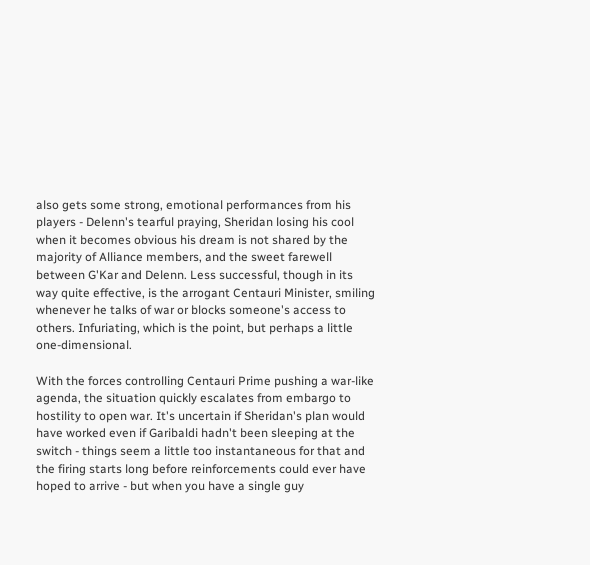also gets some strong, emotional performances from his players - Delenn's tearful praying, Sheridan losing his cool when it becomes obvious his dream is not shared by the majority of Alliance members, and the sweet farewell between G'Kar and Delenn. Less successful, though in its way quite effective, is the arrogant Centauri Minister, smiling whenever he talks of war or blocks someone's access to others. Infuriating, which is the point, but perhaps a little one-dimensional.

With the forces controlling Centauri Prime pushing a war-like agenda, the situation quickly escalates from embargo to hostility to open war. It's uncertain if Sheridan's plan would have worked even if Garibaldi hadn't been sleeping at the switch - things seem a little too instantaneous for that and the firing starts long before reinforcements could ever have hoped to arrive - but when you have a single guy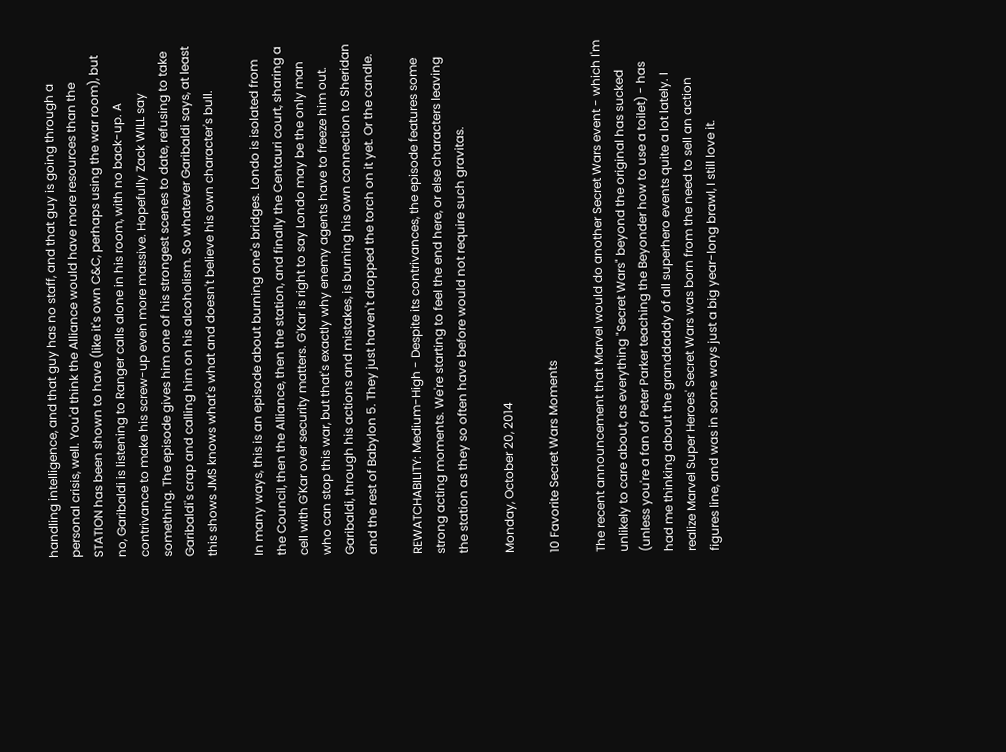handling intelligence, and that guy has no staff, and that guy is going through a personal crisis, well. You'd think the Alliance would have more resources than the STATION has been shown to have (like it's own C&C, perhaps using the war room), but no, Garibaldi is listening to Ranger calls alone in his room, with no back-up. A contrivance to make his screw-up even more massive. Hopefully Zack WILL say something. The episode gives him one of his strongest scenes to date, refusing to take Garibaldi's crap and calling him on his alcoholism. So whatever Garibaldi says, at least this shows JMS knows what's what and doesn't believe his own character's bull.

In many ways, this is an episode about burning one's bridges. Londo is isolated from the Council, then the Alliance, then the station, and finally the Centauri court, sharing a cell with G'Kar over security matters. G'Kar is right to say Londo may be the only man who can stop this war, but that's exactly why enemy agents have to freeze him out. Garibaldi, through his actions and mistakes, is burning his own connection to Sheridan and the rest of Babylon 5. They just haven't dropped the torch on it yet. Or the candle.

REWATCHABILITY: Medium-High - Despite its contrivances, the episode features some strong acting moments. We're starting to feel the end here, or else characters leaving the station as they so often have before would not require such gravitas.

Monday, October 20, 2014

10 Favorite Secret Wars Moments

The recent announcement that Marvel would do another Secret Wars event - which I'm unlikely to care about, as everything "Secret Wars" beyond the original has sucked (unless you're a fan of Peter Parker teaching the Beyonder how to use a toilet) - has had me thinking about the granddaddy of all superhero events quite a lot lately. I realize Marvel Super Heroes' Secret Wars was born from the need to sell an action figures line, and was in some ways just a big year-long brawl, I still love it.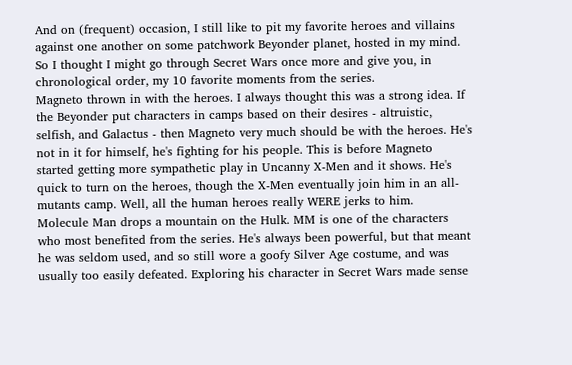And on (frequent) occasion, I still like to pit my favorite heroes and villains against one another on some patchwork Beyonder planet, hosted in my mind. So I thought I might go through Secret Wars once more and give you, in chronological order, my 10 favorite moments from the series.
Magneto thrown in with the heroes. I always thought this was a strong idea. If the Beyonder put characters in camps based on their desires - altruistic, selfish, and Galactus - then Magneto very much should be with the heroes. He's not in it for himself, he's fighting for his people. This is before Magneto started getting more sympathetic play in Uncanny X-Men and it shows. He's quick to turn on the heroes, though the X-Men eventually join him in an all-mutants camp. Well, all the human heroes really WERE jerks to him.
Molecule Man drops a mountain on the Hulk. MM is one of the characters who most benefited from the series. He's always been powerful, but that meant he was seldom used, and so still wore a goofy Silver Age costume, and was usually too easily defeated. Exploring his character in Secret Wars made sense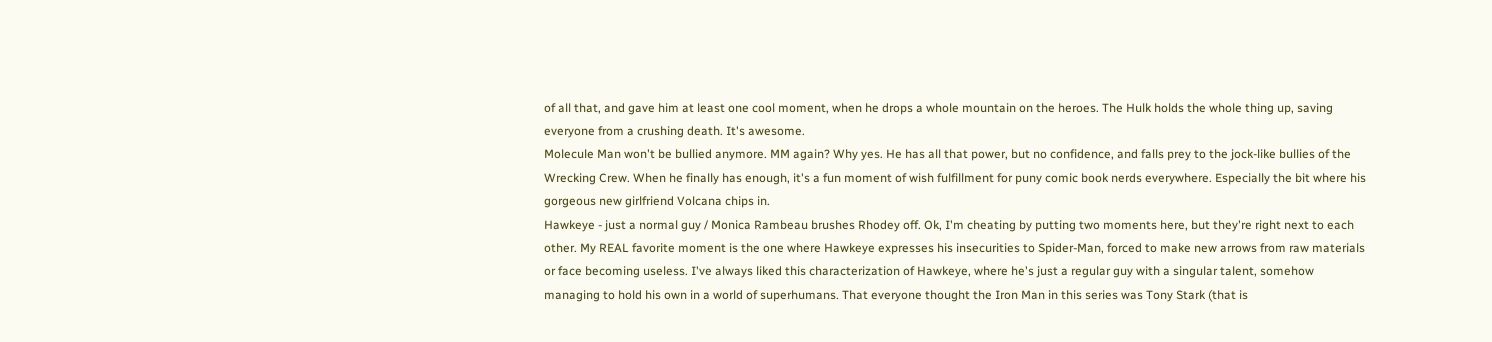of all that, and gave him at least one cool moment, when he drops a whole mountain on the heroes. The Hulk holds the whole thing up, saving everyone from a crushing death. It's awesome.
Molecule Man won't be bullied anymore. MM again? Why yes. He has all that power, but no confidence, and falls prey to the jock-like bullies of the Wrecking Crew. When he finally has enough, it's a fun moment of wish fulfillment for puny comic book nerds everywhere. Especially the bit where his gorgeous new girlfriend Volcana chips in.
Hawkeye - just a normal guy / Monica Rambeau brushes Rhodey off. Ok, I'm cheating by putting two moments here, but they're right next to each other. My REAL favorite moment is the one where Hawkeye expresses his insecurities to Spider-Man, forced to make new arrows from raw materials or face becoming useless. I've always liked this characterization of Hawkeye, where he's just a regular guy with a singular talent, somehow managing to hold his own in a world of superhumans. That everyone thought the Iron Man in this series was Tony Stark (that is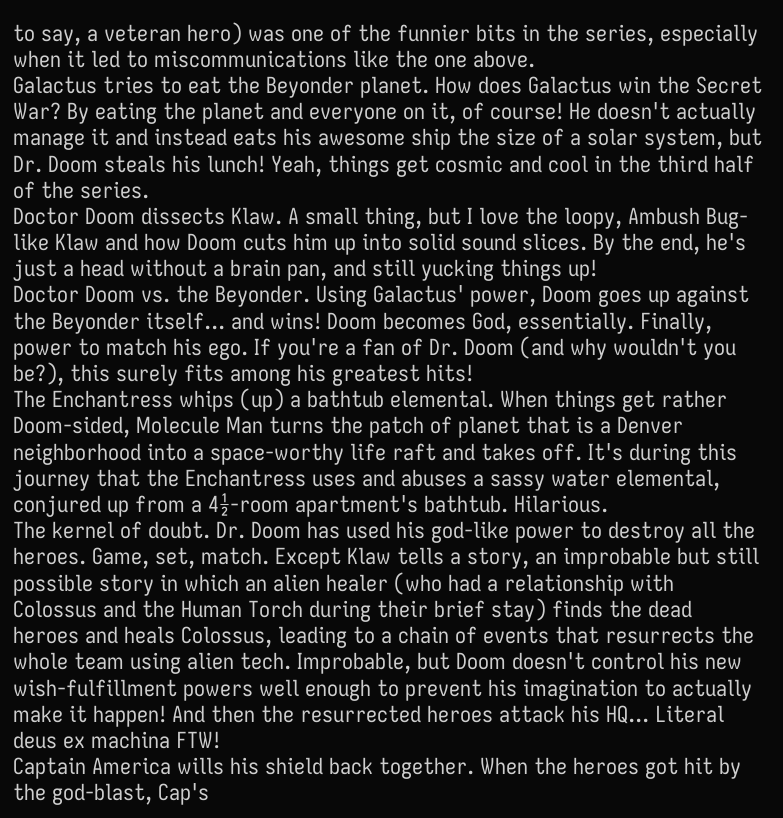to say, a veteran hero) was one of the funnier bits in the series, especially when it led to miscommunications like the one above.
Galactus tries to eat the Beyonder planet. How does Galactus win the Secret War? By eating the planet and everyone on it, of course! He doesn't actually manage it and instead eats his awesome ship the size of a solar system, but Dr. Doom steals his lunch! Yeah, things get cosmic and cool in the third half of the series.
Doctor Doom dissects Klaw. A small thing, but I love the loopy, Ambush Bug-like Klaw and how Doom cuts him up into solid sound slices. By the end, he's just a head without a brain pan, and still yucking things up!
Doctor Doom vs. the Beyonder. Using Galactus' power, Doom goes up against the Beyonder itself... and wins! Doom becomes God, essentially. Finally, power to match his ego. If you're a fan of Dr. Doom (and why wouldn't you be?), this surely fits among his greatest hits!
The Enchantress whips (up) a bathtub elemental. When things get rather Doom-sided, Molecule Man turns the patch of planet that is a Denver neighborhood into a space-worthy life raft and takes off. It's during this journey that the Enchantress uses and abuses a sassy water elemental, conjured up from a 4½-room apartment's bathtub. Hilarious.
The kernel of doubt. Dr. Doom has used his god-like power to destroy all the heroes. Game, set, match. Except Klaw tells a story, an improbable but still possible story in which an alien healer (who had a relationship with Colossus and the Human Torch during their brief stay) finds the dead heroes and heals Colossus, leading to a chain of events that resurrects the whole team using alien tech. Improbable, but Doom doesn't control his new wish-fulfillment powers well enough to prevent his imagination to actually make it happen! And then the resurrected heroes attack his HQ... Literal deus ex machina FTW!
Captain America wills his shield back together. When the heroes got hit by the god-blast, Cap's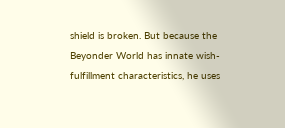shield is broken. But because the Beyonder World has innate wish-fulfillment characteristics, he uses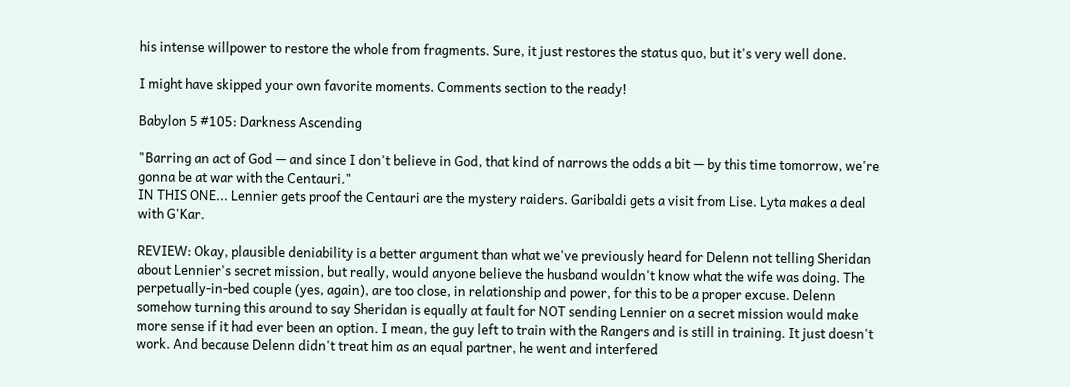his intense willpower to restore the whole from fragments. Sure, it just restores the status quo, but it's very well done.

I might have skipped your own favorite moments. Comments section to the ready!

Babylon 5 #105: Darkness Ascending

"Barring an act of God — and since I don't believe in God, that kind of narrows the odds a bit — by this time tomorrow, we're gonna be at war with the Centauri."
IN THIS ONE... Lennier gets proof the Centauri are the mystery raiders. Garibaldi gets a visit from Lise. Lyta makes a deal with G'Kar.

REVIEW: Okay, plausible deniability is a better argument than what we've previously heard for Delenn not telling Sheridan about Lennier's secret mission, but really, would anyone believe the husband wouldn't know what the wife was doing. The perpetually-in-bed couple (yes, again), are too close, in relationship and power, for this to be a proper excuse. Delenn somehow turning this around to say Sheridan is equally at fault for NOT sending Lennier on a secret mission would make more sense if it had ever been an option. I mean, the guy left to train with the Rangers and is still in training. It just doesn't work. And because Delenn didn't treat him as an equal partner, he went and interfered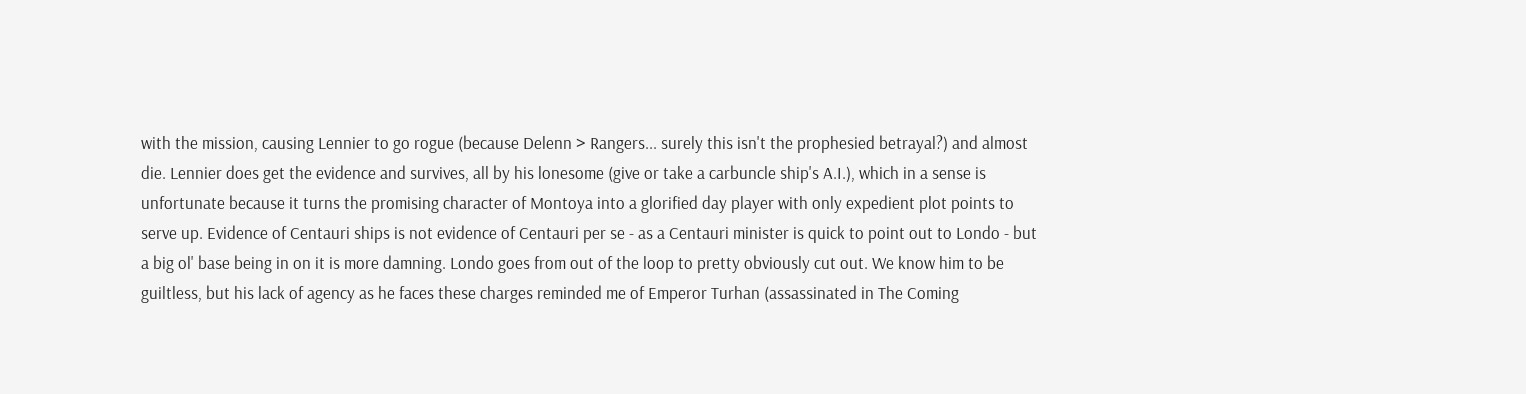with the mission, causing Lennier to go rogue (because Delenn > Rangers... surely this isn't the prophesied betrayal?) and almost die. Lennier does get the evidence and survives, all by his lonesome (give or take a carbuncle ship's A.I.), which in a sense is unfortunate because it turns the promising character of Montoya into a glorified day player with only expedient plot points to serve up. Evidence of Centauri ships is not evidence of Centauri per se - as a Centauri minister is quick to point out to Londo - but a big ol' base being in on it is more damning. Londo goes from out of the loop to pretty obviously cut out. We know him to be guiltless, but his lack of agency as he faces these charges reminded me of Emperor Turhan (assassinated in The Coming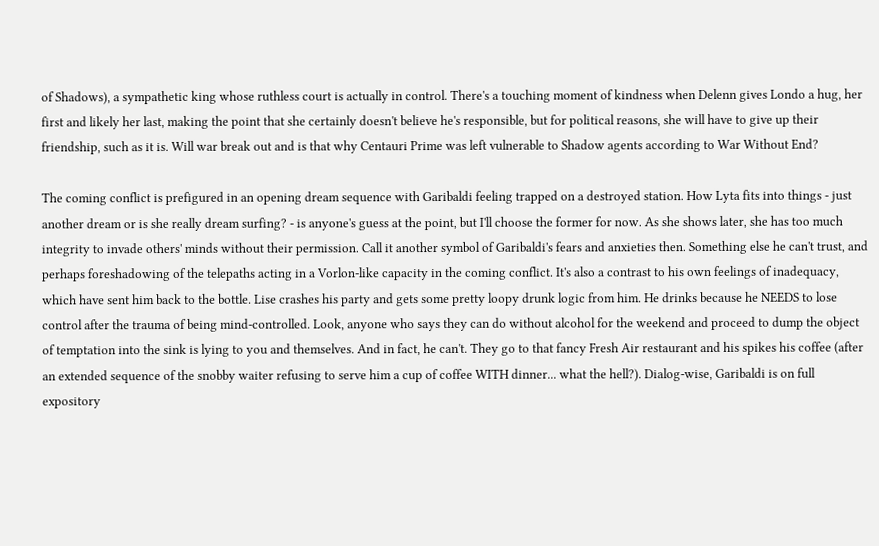of Shadows), a sympathetic king whose ruthless court is actually in control. There's a touching moment of kindness when Delenn gives Londo a hug, her first and likely her last, making the point that she certainly doesn't believe he's responsible, but for political reasons, she will have to give up their friendship, such as it is. Will war break out and is that why Centauri Prime was left vulnerable to Shadow agents according to War Without End?

The coming conflict is prefigured in an opening dream sequence with Garibaldi feeling trapped on a destroyed station. How Lyta fits into things - just another dream or is she really dream surfing? - is anyone's guess at the point, but I'll choose the former for now. As she shows later, she has too much integrity to invade others' minds without their permission. Call it another symbol of Garibaldi's fears and anxieties then. Something else he can't trust, and perhaps foreshadowing of the telepaths acting in a Vorlon-like capacity in the coming conflict. It's also a contrast to his own feelings of inadequacy, which have sent him back to the bottle. Lise crashes his party and gets some pretty loopy drunk logic from him. He drinks because he NEEDS to lose control after the trauma of being mind-controlled. Look, anyone who says they can do without alcohol for the weekend and proceed to dump the object of temptation into the sink is lying to you and themselves. And in fact, he can't. They go to that fancy Fresh Air restaurant and his spikes his coffee (after an extended sequence of the snobby waiter refusing to serve him a cup of coffee WITH dinner... what the hell?). Dialog-wise, Garibaldi is on full expository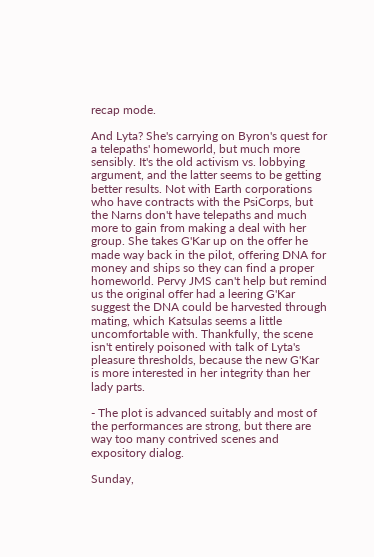recap mode.

And Lyta? She's carrying on Byron's quest for a telepaths' homeworld, but much more sensibly. It's the old activism vs. lobbying argument, and the latter seems to be getting better results. Not with Earth corporations who have contracts with the PsiCorps, but the Narns don't have telepaths and much more to gain from making a deal with her group. She takes G'Kar up on the offer he made way back in the pilot, offering DNA for money and ships so they can find a proper homeworld. Pervy JMS can't help but remind us the original offer had a leering G'Kar suggest the DNA could be harvested through mating, which Katsulas seems a little uncomfortable with. Thankfully, the scene isn't entirely poisoned with talk of Lyta's pleasure thresholds, because the new G'Kar is more interested in her integrity than her lady parts.

- The plot is advanced suitably and most of the performances are strong, but there are way too many contrived scenes and expository dialog.

Sunday,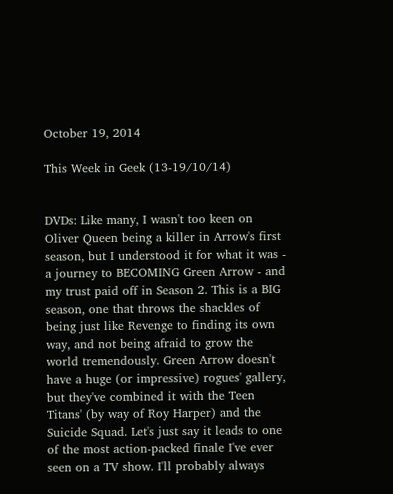October 19, 2014

This Week in Geek (13-19/10/14)


DVDs: Like many, I wasn't too keen on Oliver Queen being a killer in Arrow's first season, but I understood it for what it was - a journey to BECOMING Green Arrow - and my trust paid off in Season 2. This is a BIG season, one that throws the shackles of being just like Revenge to finding its own way, and not being afraid to grow the world tremendously. Green Arrow doesn't have a huge (or impressive) rogues' gallery, but they've combined it with the Teen Titans' (by way of Roy Harper) and the Suicide Squad. Let's just say it leads to one of the most action-packed finale I've ever seen on a TV show. I'll probably always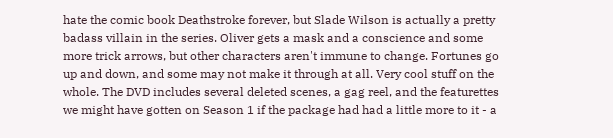hate the comic book Deathstroke forever, but Slade Wilson is actually a pretty badass villain in the series. Oliver gets a mask and a conscience and some more trick arrows, but other characters aren't immune to change. Fortunes go up and down, and some may not make it through at all. Very cool stuff on the whole. The DVD includes several deleted scenes, a gag reel, and the featurettes we might have gotten on Season 1 if the package had had a little more to it - a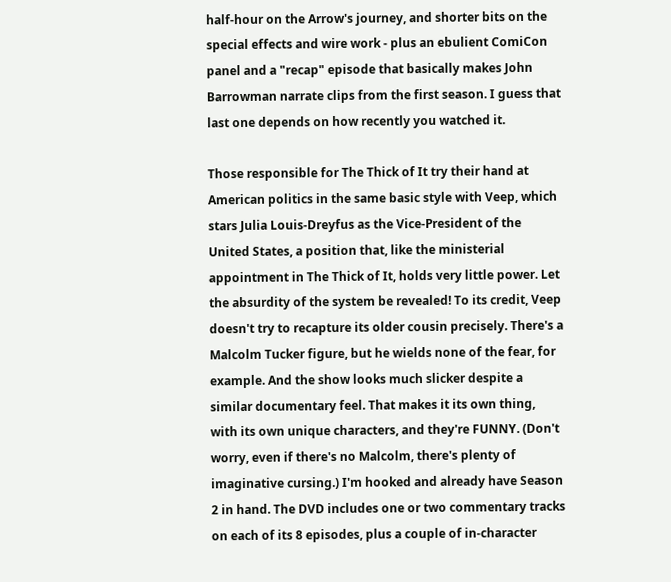half-hour on the Arrow's journey, and shorter bits on the special effects and wire work - plus an ebulient ComiCon panel and a "recap" episode that basically makes John Barrowman narrate clips from the first season. I guess that last one depends on how recently you watched it.

Those responsible for The Thick of It try their hand at American politics in the same basic style with Veep, which stars Julia Louis-Dreyfus as the Vice-President of the United States, a position that, like the ministerial appointment in The Thick of It, holds very little power. Let the absurdity of the system be revealed! To its credit, Veep doesn't try to recapture its older cousin precisely. There's a Malcolm Tucker figure, but he wields none of the fear, for example. And the show looks much slicker despite a similar documentary feel. That makes it its own thing, with its own unique characters, and they're FUNNY. (Don't worry, even if there's no Malcolm, there's plenty of imaginative cursing.) I'm hooked and already have Season 2 in hand. The DVD includes one or two commentary tracks on each of its 8 episodes, plus a couple of in-character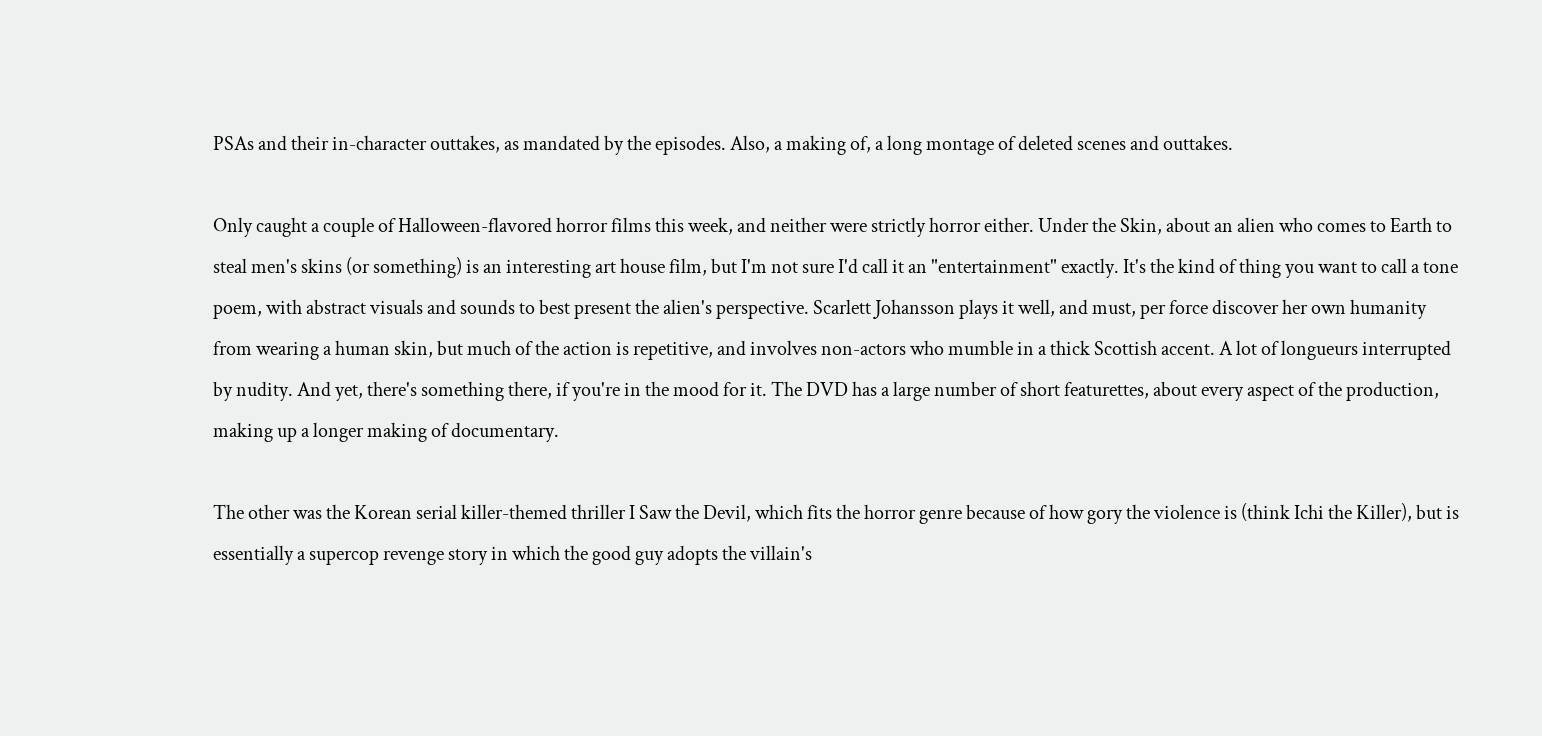PSAs and their in-character outtakes, as mandated by the episodes. Also, a making of, a long montage of deleted scenes and outtakes.

Only caught a couple of Halloween-flavored horror films this week, and neither were strictly horror either. Under the Skin, about an alien who comes to Earth to steal men's skins (or something) is an interesting art house film, but I'm not sure I'd call it an "entertainment" exactly. It's the kind of thing you want to call a tone poem, with abstract visuals and sounds to best present the alien's perspective. Scarlett Johansson plays it well, and must, per force discover her own humanity from wearing a human skin, but much of the action is repetitive, and involves non-actors who mumble in a thick Scottish accent. A lot of longueurs interrupted by nudity. And yet, there's something there, if you're in the mood for it. The DVD has a large number of short featurettes, about every aspect of the production, making up a longer making of documentary.

The other was the Korean serial killer-themed thriller I Saw the Devil, which fits the horror genre because of how gory the violence is (think Ichi the Killer), but is essentially a supercop revenge story in which the good guy adopts the villain's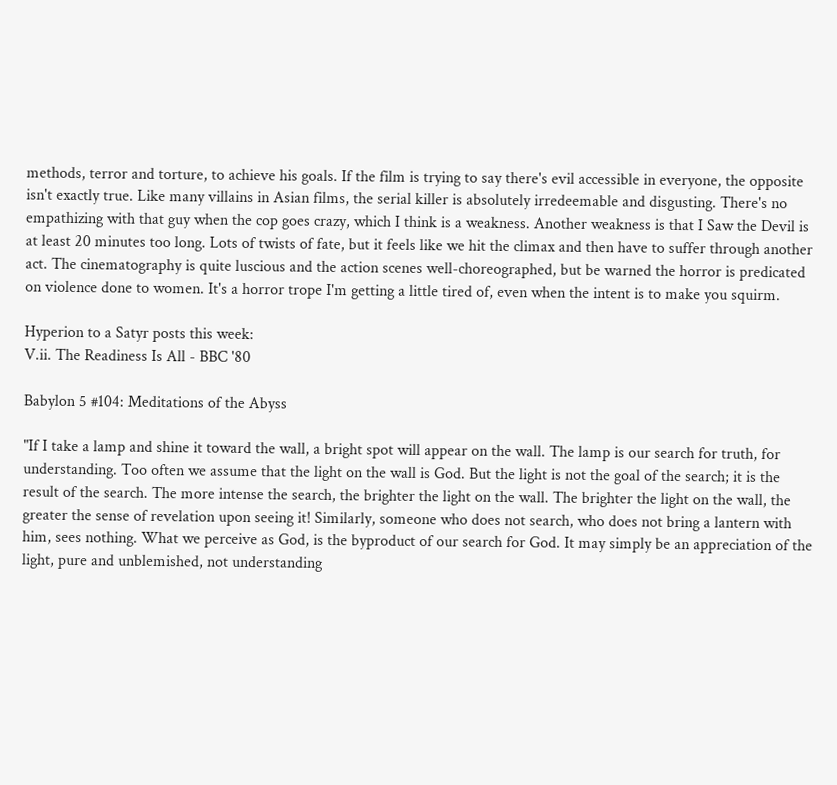methods, terror and torture, to achieve his goals. If the film is trying to say there's evil accessible in everyone, the opposite isn't exactly true. Like many villains in Asian films, the serial killer is absolutely irredeemable and disgusting. There's no empathizing with that guy when the cop goes crazy, which I think is a weakness. Another weakness is that I Saw the Devil is at least 20 minutes too long. Lots of twists of fate, but it feels like we hit the climax and then have to suffer through another act. The cinematography is quite luscious and the action scenes well-choreographed, but be warned the horror is predicated on violence done to women. It's a horror trope I'm getting a little tired of, even when the intent is to make you squirm.

Hyperion to a Satyr posts this week:
V.ii. The Readiness Is All - BBC '80

Babylon 5 #104: Meditations of the Abyss

"If I take a lamp and shine it toward the wall, a bright spot will appear on the wall. The lamp is our search for truth, for understanding. Too often we assume that the light on the wall is God. But the light is not the goal of the search; it is the result of the search. The more intense the search, the brighter the light on the wall. The brighter the light on the wall, the greater the sense of revelation upon seeing it! Similarly, someone who does not search, who does not bring a lantern with him, sees nothing. What we perceive as God, is the byproduct of our search for God. It may simply be an appreciation of the light, pure and unblemished, not understanding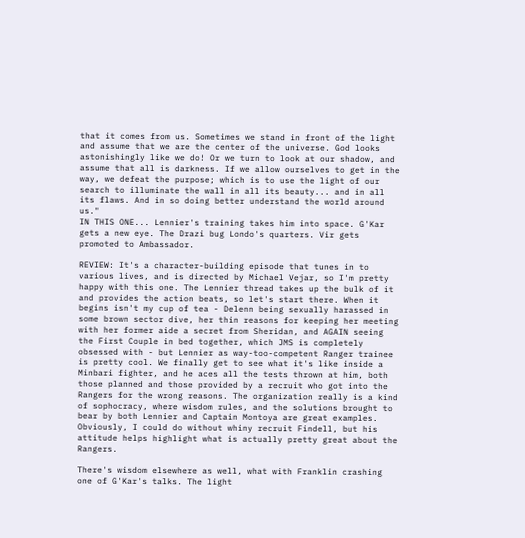that it comes from us. Sometimes we stand in front of the light and assume that we are the center of the universe. God looks astonishingly like we do! Or we turn to look at our shadow, and assume that all is darkness. If we allow ourselves to get in the way, we defeat the purpose; which is to use the light of our search to illuminate the wall in all its beauty... and in all its flaws. And in so doing better understand the world around us."
IN THIS ONE... Lennier's training takes him into space. G'Kar gets a new eye. The Drazi bug Londo's quarters. Vir gets promoted to Ambassador.

REVIEW: It's a character-building episode that tunes in to various lives, and is directed by Michael Vejar, so I'm pretty happy with this one. The Lennier thread takes up the bulk of it and provides the action beats, so let's start there. When it begins isn't my cup of tea - Delenn being sexually harassed in some brown sector dive, her thin reasons for keeping her meeting with her former aide a secret from Sheridan, and AGAIN seeing the First Couple in bed together, which JMS is completely obsessed with - but Lennier as way-too-competent Ranger trainee is pretty cool. We finally get to see what it's like inside a Minbari fighter, and he aces all the tests thrown at him, both those planned and those provided by a recruit who got into the Rangers for the wrong reasons. The organization really is a kind of sophocracy, where wisdom rules, and the solutions brought to bear by both Lennier and Captain Montoya are great examples. Obviously, I could do without whiny recruit Findell, but his attitude helps highlight what is actually pretty great about the Rangers.

There's wisdom elsewhere as well, what with Franklin crashing one of G'Kar's talks. The light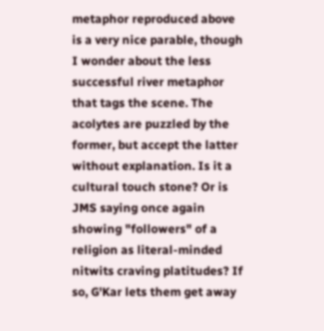metaphor reproduced above is a very nice parable, though I wonder about the less successful river metaphor that tags the scene. The acolytes are puzzled by the former, but accept the latter without explanation. Is it a cultural touch stone? Or is JMS saying once again showing "followers" of a religion as literal-minded nitwits craving platitudes? If so, G'Kar lets them get away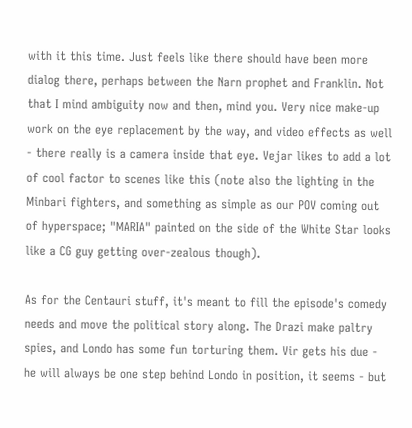with it this time. Just feels like there should have been more dialog there, perhaps between the Narn prophet and Franklin. Not that I mind ambiguity now and then, mind you. Very nice make-up work on the eye replacement by the way, and video effects as well - there really is a camera inside that eye. Vejar likes to add a lot of cool factor to scenes like this (note also the lighting in the Minbari fighters, and something as simple as our POV coming out of hyperspace; "MARIA" painted on the side of the White Star looks like a CG guy getting over-zealous though).

As for the Centauri stuff, it's meant to fill the episode's comedy needs and move the political story along. The Drazi make paltry spies, and Londo has some fun torturing them. Vir gets his due - he will always be one step behind Londo in position, it seems - but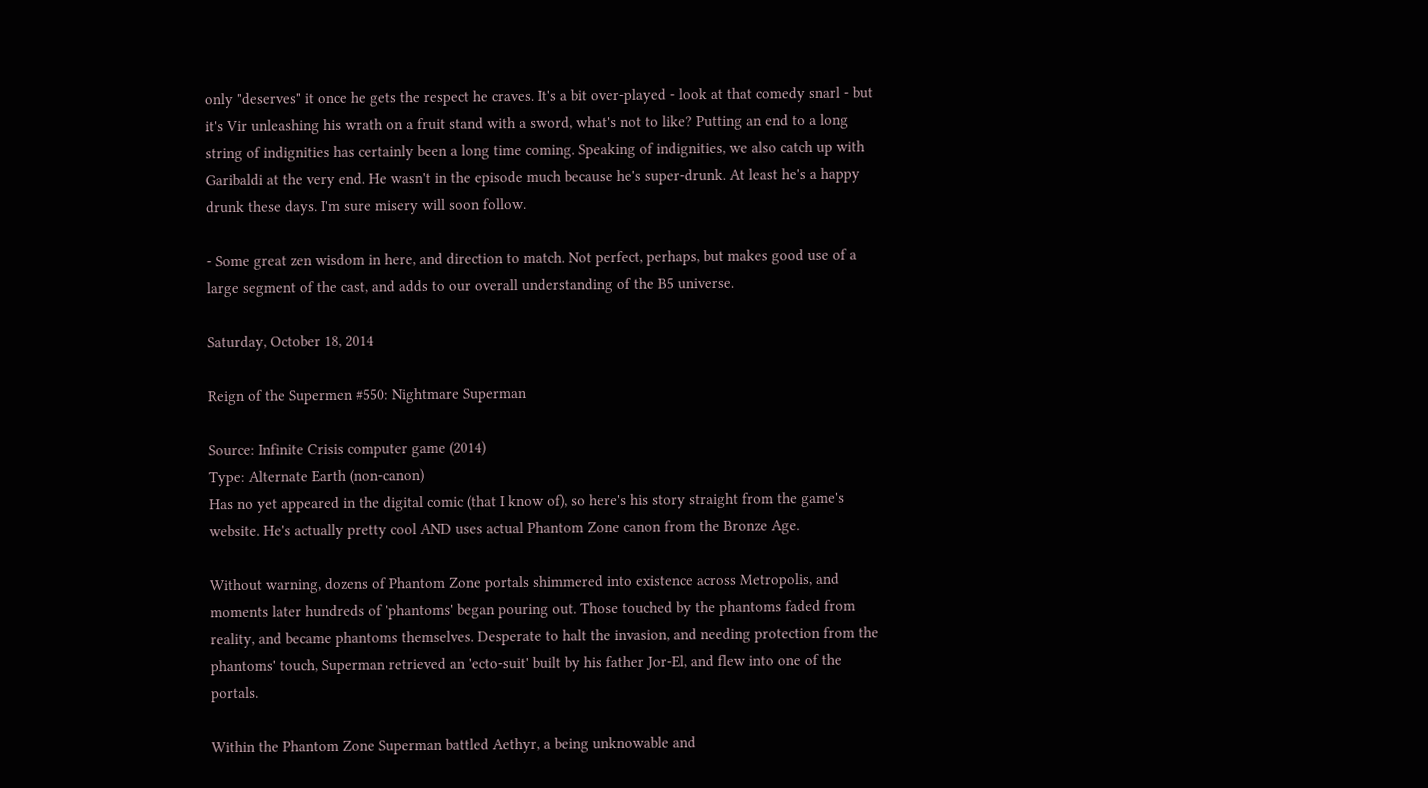only "deserves" it once he gets the respect he craves. It's a bit over-played - look at that comedy snarl - but it's Vir unleashing his wrath on a fruit stand with a sword, what's not to like? Putting an end to a long string of indignities has certainly been a long time coming. Speaking of indignities, we also catch up with Garibaldi at the very end. He wasn't in the episode much because he's super-drunk. At least he's a happy drunk these days. I'm sure misery will soon follow.

- Some great zen wisdom in here, and direction to match. Not perfect, perhaps, but makes good use of a large segment of the cast, and adds to our overall understanding of the B5 universe.

Saturday, October 18, 2014

Reign of the Supermen #550: Nightmare Superman

Source: Infinite Crisis computer game (2014)
Type: Alternate Earth (non-canon)
Has no yet appeared in the digital comic (that I know of), so here's his story straight from the game's website. He's actually pretty cool AND uses actual Phantom Zone canon from the Bronze Age.

Without warning, dozens of Phantom Zone portals shimmered into existence across Metropolis, and moments later hundreds of 'phantoms' began pouring out. Those touched by the phantoms faded from reality, and became phantoms themselves. Desperate to halt the invasion, and needing protection from the phantoms' touch, Superman retrieved an 'ecto-suit' built by his father Jor-El, and flew into one of the portals.

Within the Phantom Zone Superman battled Aethyr, a being unknowable and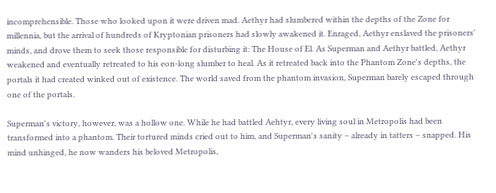incomprehensible. Those who looked upon it were driven mad. Aethyr had slumbered within the depths of the Zone for millennia, but the arrival of hundreds of Kryptonian prisoners had slowly awakened it. Enraged, Aethyr enslaved the prisoners' minds, and drove them to seek those responsible for disturbing it: The House of El. As Superman and Aethyr battled, Aethyr weakened and eventually retreated to his eon-long slumber to heal. As it retreated back into the Phantom Zone's depths, the portals it had created winked out of existence. The world saved from the phantom invasion, Superman barely escaped through one of the portals.

Superman's victory, however, was a hollow one. While he had battled Aehtyr, every living soul in Metropolis had been transformed into a phantom. Their tortured minds cried out to him, and Superman's sanity – already in tatters – snapped. His mind unhinged, he now wanders his beloved Metropolis,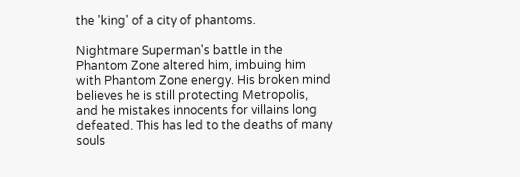the 'king' of a city of phantoms.

Nightmare Superman's battle in the Phantom Zone altered him, imbuing him with Phantom Zone energy. His broken mind believes he is still protecting Metropolis, and he mistakes innocents for villains long defeated. This has led to the deaths of many souls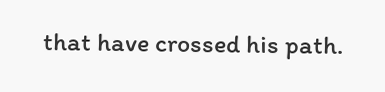that have crossed his path.